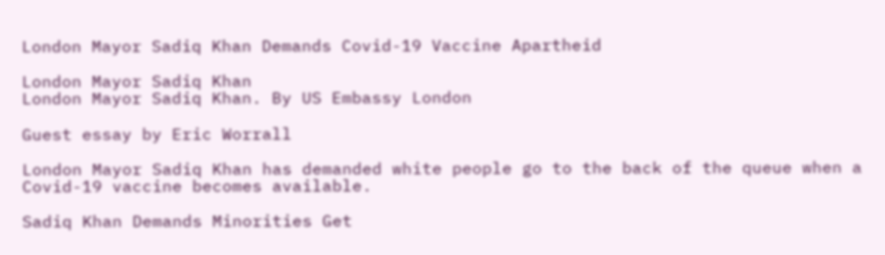London Mayor Sadiq Khan Demands Covid-19 Vaccine Apartheid

London Mayor Sadiq Khan
London Mayor Sadiq Khan. By US Embassy London

Guest essay by Eric Worrall

London Mayor Sadiq Khan has demanded white people go to the back of the queue when a Covid-19 vaccine becomes available.

Sadiq Khan Demands Minorities Get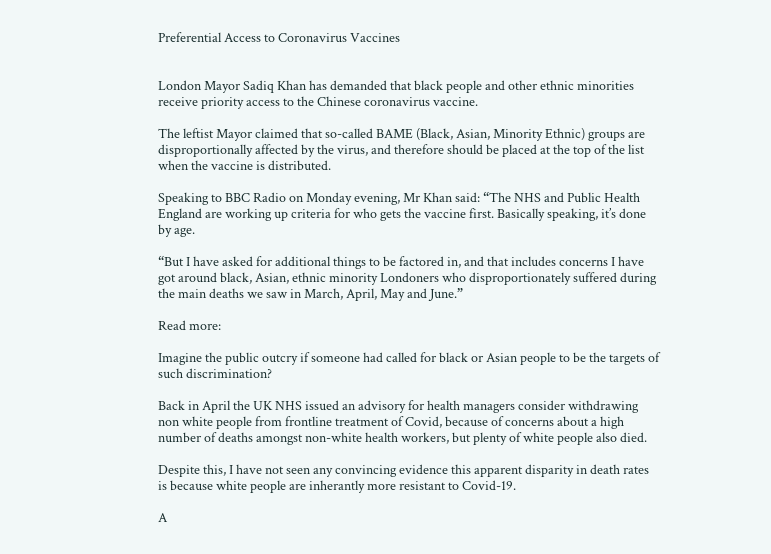Preferential Access to Coronavirus Vaccines


London Mayor Sadiq Khan has demanded that black people and other ethnic minorities receive priority access to the Chinese coronavirus vaccine.

The leftist Mayor claimed that so-called BAME (Black, Asian, Minority Ethnic) groups are disproportionally affected by the virus, and therefore should be placed at the top of the list when the vaccine is distributed.

Speaking to BBC Radio on Monday evening, Mr Khan said: “The NHS and Public Health England are working up criteria for who gets the vaccine first. Basically speaking, it’s done by age.

“But I have asked for additional things to be factored in, and that includes concerns I have got around black, Asian, ethnic minority Londoners who disproportionately suffered during the main deaths we saw in March, April, May and June.”

Read more:

Imagine the public outcry if someone had called for black or Asian people to be the targets of such discrimination?

Back in April the UK NHS issued an advisory for health managers consider withdrawing non white people from frontline treatment of Covid, because of concerns about a high number of deaths amongst non-white health workers, but plenty of white people also died.

Despite this, I have not seen any convincing evidence this apparent disparity in death rates is because white people are inherantly more resistant to Covid-19.

A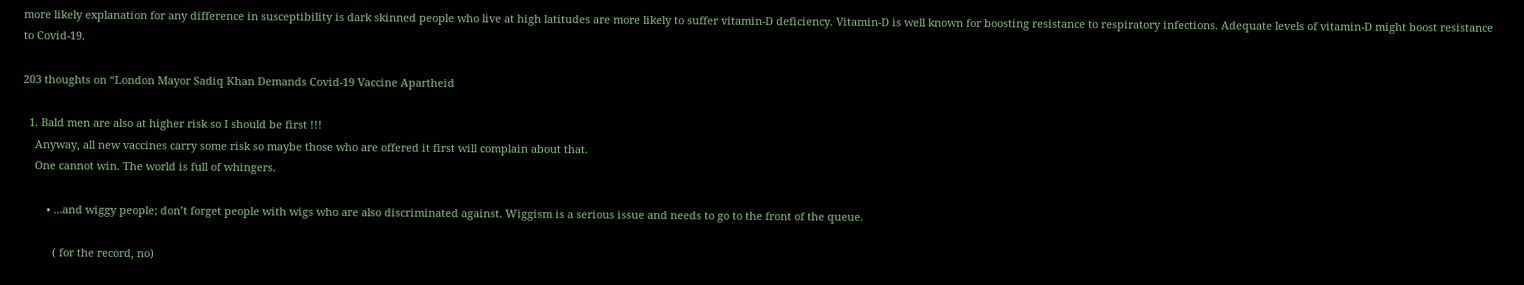more likely explanation for any difference in susceptibility is dark skinned people who live at high latitudes are more likely to suffer vitamin-D deficiency. Vitamin-D is well known for boosting resistance to respiratory infections. Adequate levels of vitamin-D might boost resistance to Covid-19.

203 thoughts on “London Mayor Sadiq Khan Demands Covid-19 Vaccine Apartheid

  1. Bald men are also at higher risk so I should be first !!!
    Anyway, all new vaccines carry some risk so maybe those who are offered it first will complain about that.
    One cannot win. The world is full of whingers.

        • …and wiggy people; don’t forget people with wigs who are also discriminated against. Wiggism is a serious issue and needs to go to the front of the queue.

          ( for the record, no)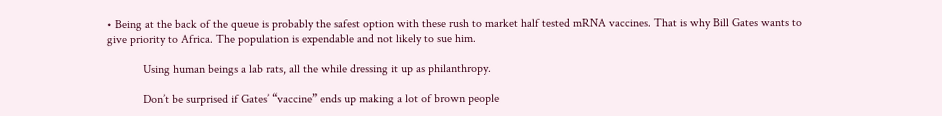• Being at the back of the queue is probably the safest option with these rush to market half tested mRNA vaccines. That is why Bill Gates wants to give priority to Africa. The population is expendable and not likely to sue him.

            Using human beings a lab rats, all the while dressing it up as philanthropy.

            Don’t be surprised if Gates’ “vaccine” ends up making a lot of brown people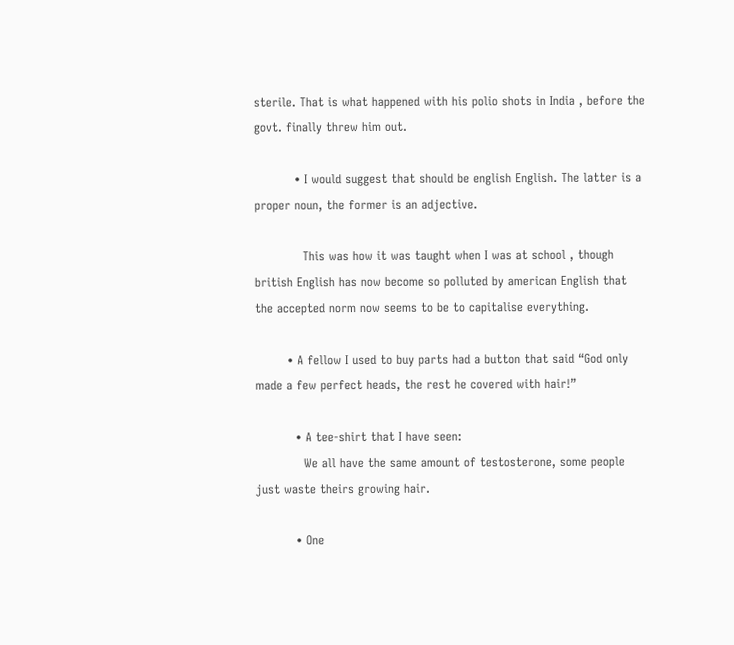sterile. That is what happened with his polio shots in India , before the govt. finally threw him out.

          • I would suggest that should be english English. The latter is a proper noun, the former is an adjective.

            This was how it was taught when I was at school , though british English has now become so polluted by american English that the accepted norm now seems to be to capitalise everything.

        • A fellow I used to buy parts had a button that said “God only made a few perfect heads, the rest he covered with hair!”

          • A tee-shirt that I have seen:
            We all have the same amount of testosterone, some people just waste theirs growing hair.

          • One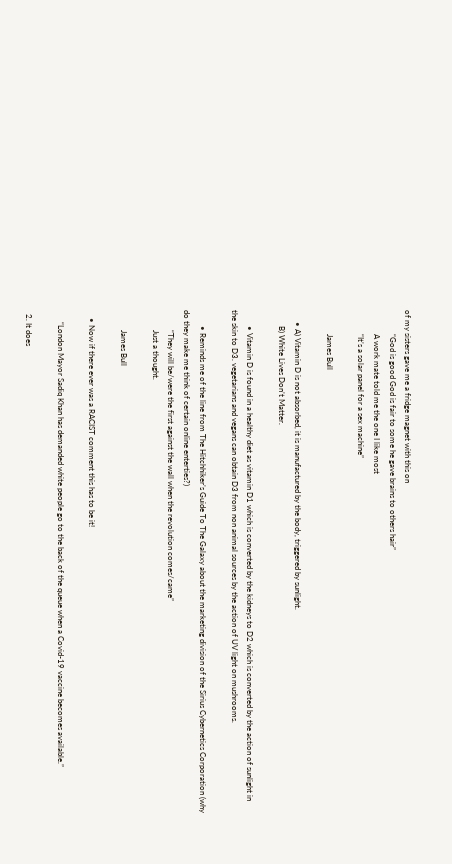of my sisters gave me a fridge magnet with this on
            “God is good God is fair to some he gave brains to others hair”
            A work mate told me the one I like most
            “It’s a solar panel for a sex machine”

            James Bull

      • A) Vitamin D is not absorbed, it is manufactured by the body, triggered by sunlight.
        B) White Lives Don’t Matter.

        • Vitamin D is found in a healthy diet as vitamin D1 which is converted by the kidneys to D2 which is converted by the action of sunlight in the skin to D3. vegetarians and vegans can obtain D3 from non animal sources by the action of UV light on mushrooms.

        • Reminds me of the line from The Hitchhiker’s Guide To The Galaxy about the marketing division of the Sirius Cybernetics Corporation (why do they make me think of certain online enterties?)
          “They will be/were the first against the wall when the revolution comes/came”
          Just a thought.

          James Bull

    • Now if there ever was a RACIST comment this has to be it!

      “London Mayor Sadiq Khan has demanded white people go to the back of the queue when a Covid-19 vaccine becomes available.”

  2. It does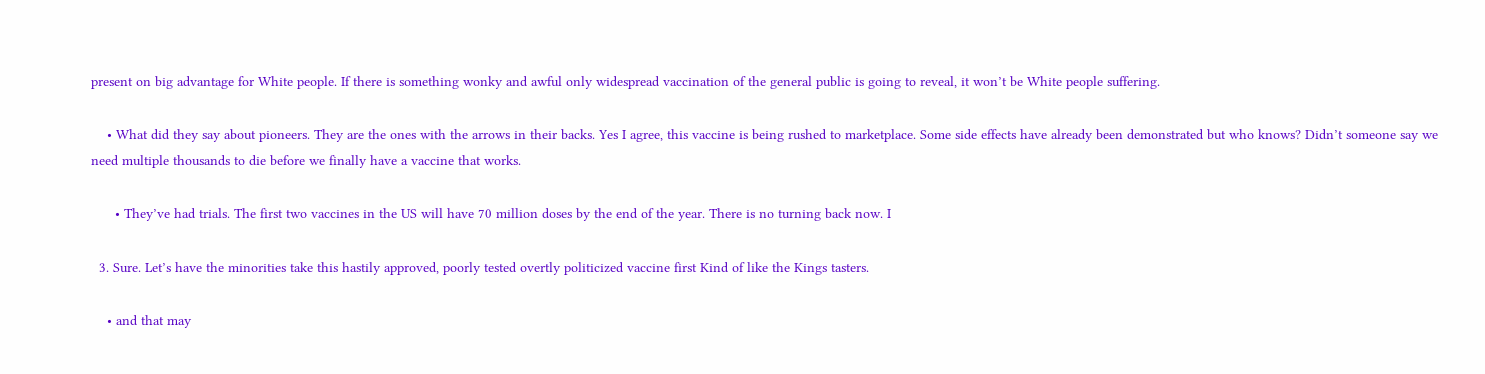present on big advantage for White people. If there is something wonky and awful only widespread vaccination of the general public is going to reveal, it won’t be White people suffering.

    • What did they say about pioneers. They are the ones with the arrows in their backs. Yes I agree, this vaccine is being rushed to marketplace. Some side effects have already been demonstrated but who knows? Didn’t someone say we need multiple thousands to die before we finally have a vaccine that works.

      • They’ve had trials. The first two vaccines in the US will have 70 million doses by the end of the year. There is no turning back now. I

  3. Sure. Let’s have the minorities take this hastily approved, poorly tested overtly politicized vaccine first Kind of like the Kings tasters.

    • and that may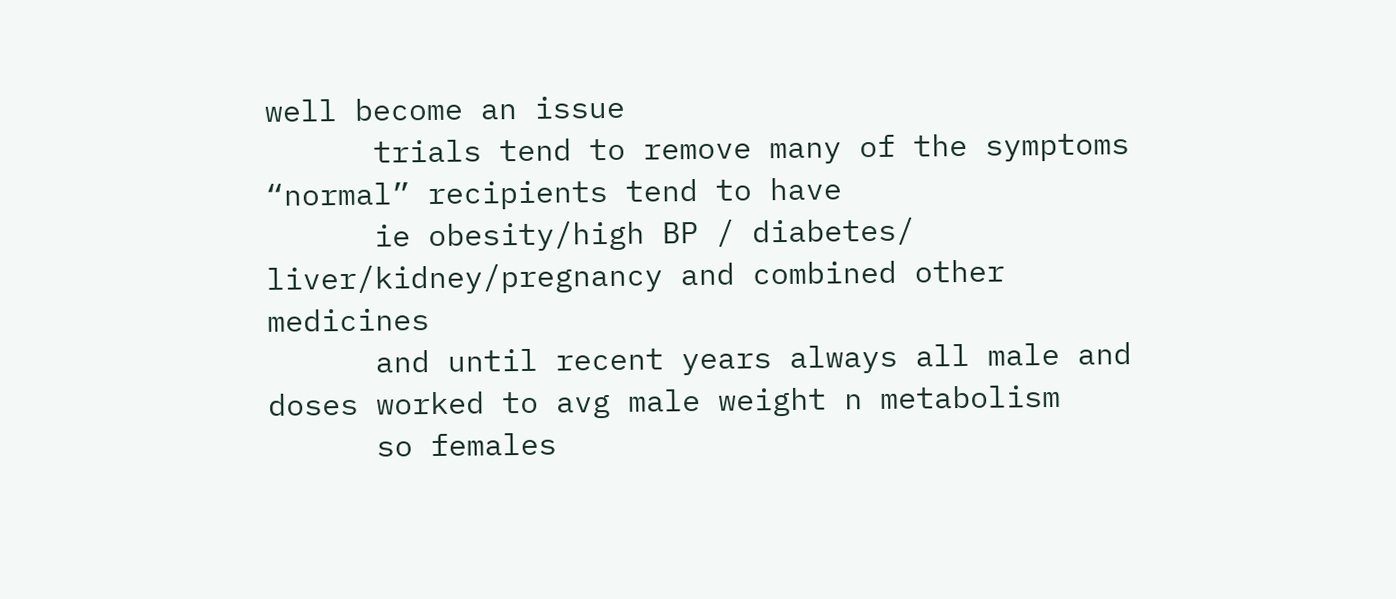well become an issue
      trials tend to remove many of the symptoms “normal” recipients tend to have
      ie obesity/high BP / diabetes/ liver/kidney/pregnancy and combined other medicines
      and until recent years always all male and doses worked to avg male weight n metabolism
      so females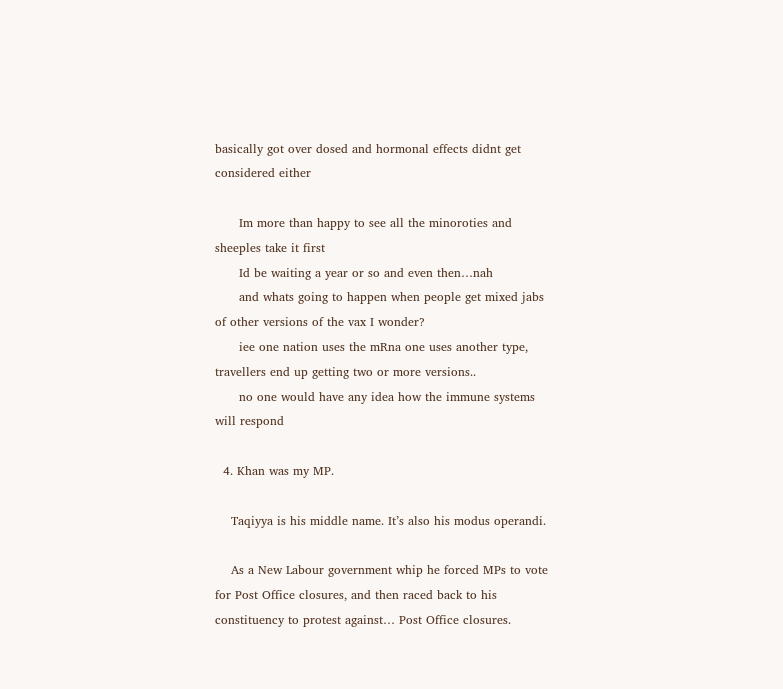basically got over dosed and hormonal effects didnt get considered either

      Im more than happy to see all the minoroties and sheeples take it first
      Id be waiting a year or so and even then…nah
      and whats going to happen when people get mixed jabs of other versions of the vax I wonder?
      iee one nation uses the mRna one uses another type, travellers end up getting two or more versions..
      no one would have any idea how the immune systems will respond

  4. Khan was my MP.

    Taqiyya is his middle name. It’s also his modus operandi.

    As a New Labour government whip he forced MPs to vote for Post Office closures, and then raced back to his constituency to protest against… Post Office closures.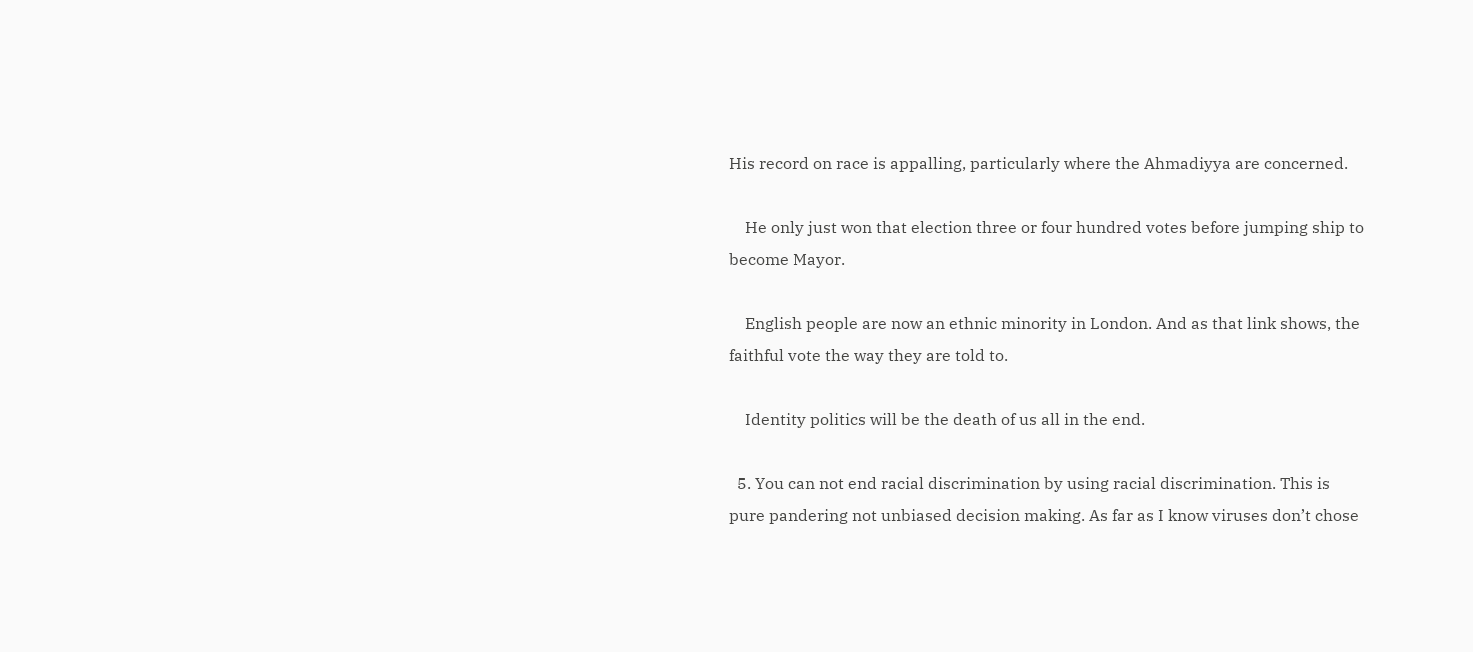His record on race is appalling, particularly where the Ahmadiyya are concerned.

    He only just won that election three or four hundred votes before jumping ship to become Mayor.

    English people are now an ethnic minority in London. And as that link shows, the faithful vote the way they are told to.

    Identity politics will be the death of us all in the end.

  5. You can not end racial discrimination by using racial discrimination. This is pure pandering not unbiased decision making. As far as I know viruses don’t chose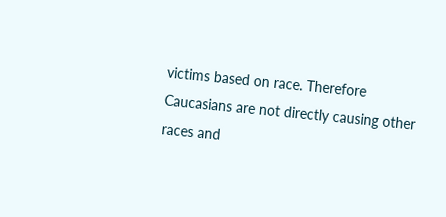victims based on race. Therefore Caucasians are not directly causing other races and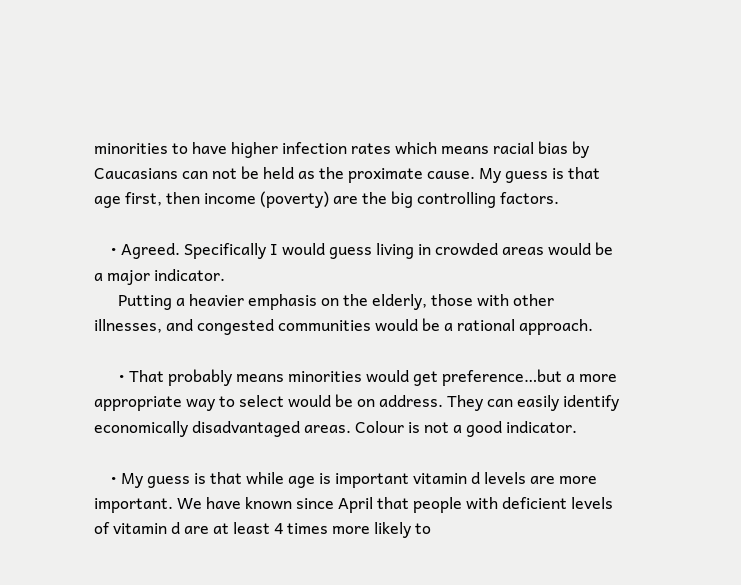minorities to have higher infection rates which means racial bias by Caucasians can not be held as the proximate cause. My guess is that age first, then income (poverty) are the big controlling factors.

    • Agreed. Specifically I would guess living in crowded areas would be a major indicator.
      Putting a heavier emphasis on the elderly, those with other illnesses, and congested communities would be a rational approach.

      • That probably means minorities would get preference…but a more appropriate way to select would be on address. They can easily identify economically disadvantaged areas. Colour is not a good indicator.

    • My guess is that while age is important vitamin d levels are more important. We have known since April that people with deficient levels of vitamin d are at least 4 times more likely to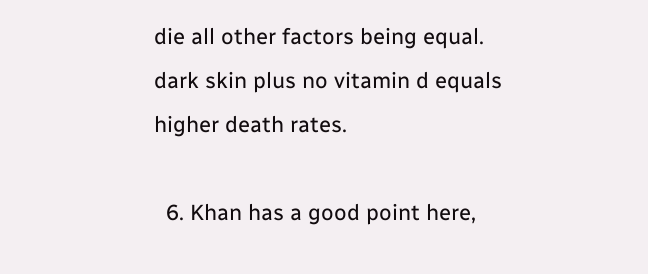die all other factors being equal. dark skin plus no vitamin d equals higher death rates.

  6. Khan has a good point here,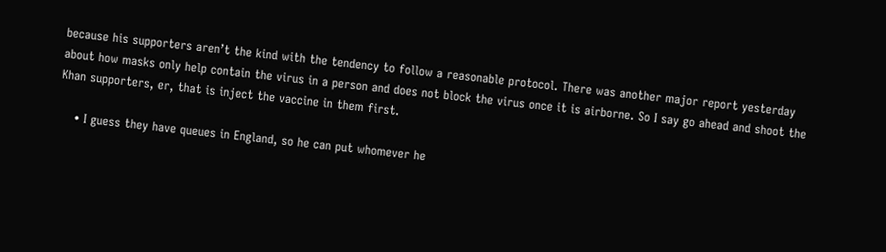because his supporters aren’t the kind with the tendency to follow a reasonable protocol. There was another major report yesterday about how masks only help contain the virus in a person and does not block the virus once it is airborne. So I say go ahead and shoot the Khan supporters, er, that is inject the vaccine in them first.

    • I guess they have queues in England, so he can put whomever he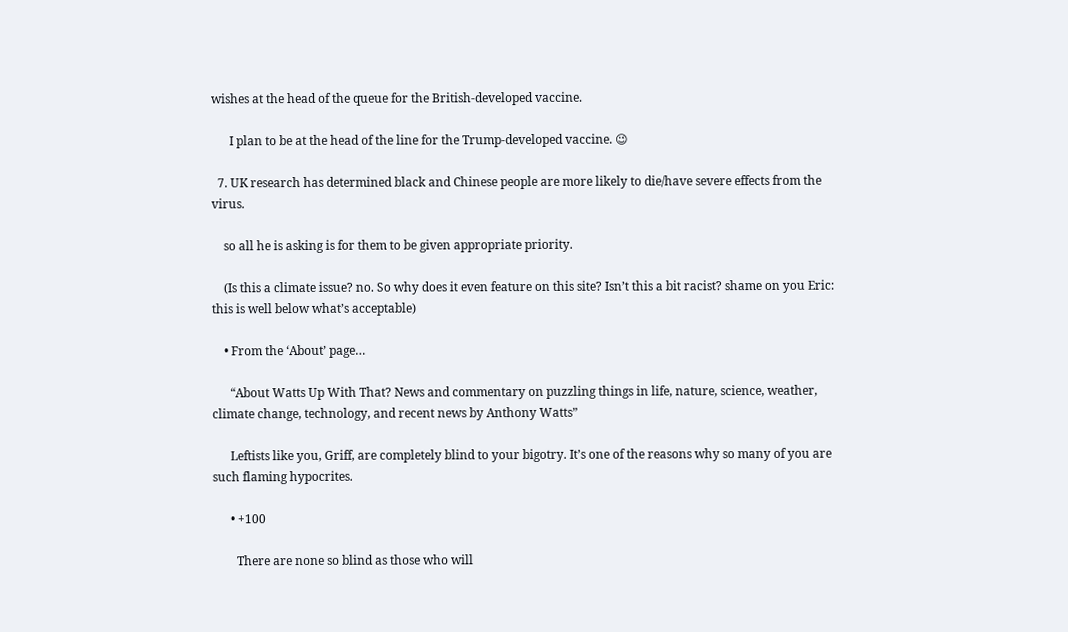wishes at the head of the queue for the British-developed vaccine.

      I plan to be at the head of the line for the Trump-developed vaccine. 😉

  7. UK research has determined black and Chinese people are more likely to die/have severe effects from the virus.

    so all he is asking is for them to be given appropriate priority.

    (Is this a climate issue? no. So why does it even feature on this site? Isn’t this a bit racist? shame on you Eric: this is well below what’s acceptable)

    • From the ‘About’ page…

      “About Watts Up With That? News and commentary on puzzling things in life, nature, science, weather, climate change, technology, and recent news by Anthony Watts”

      Leftists like you, Griff, are completely blind to your bigotry. It’s one of the reasons why so many of you are such flaming hypocrites.

      • +100

        There are none so blind as those who will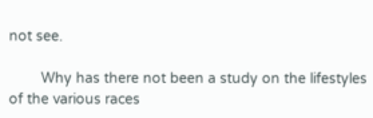not see.

        Why has there not been a study on the lifestyles of the various races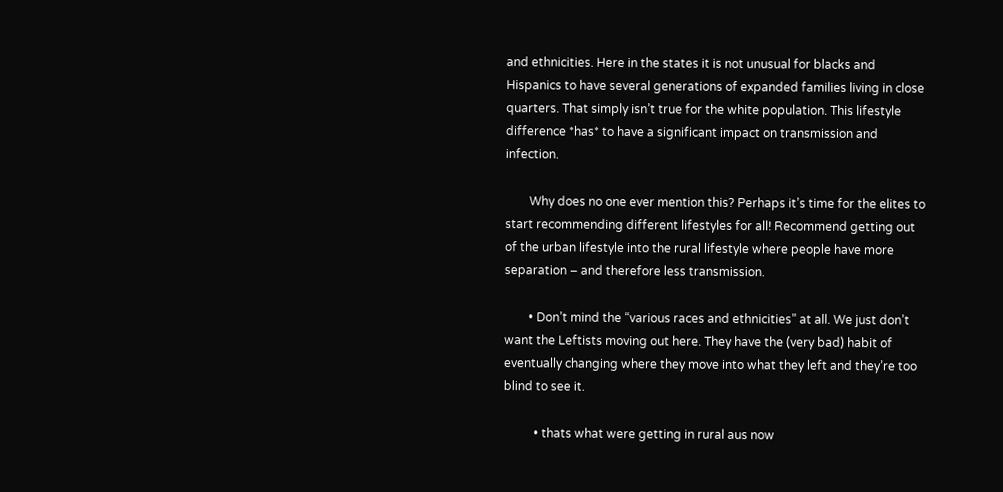and ethnicities. Here in the states it is not unusual for blacks and Hispanics to have several generations of expanded families living in close quarters. That simply isn’t true for the white population. This lifestyle difference *has* to have a significant impact on transmission and infection.

        Why does no one ever mention this? Perhaps it’s time for the elites to start recommending different lifestyles for all! Recommend getting out of the urban lifestyle into the rural lifestyle where people have more separation – and therefore less transmission.

        • Don’t mind the “various races and ethnicities” at all. We just don’t want the Leftists moving out here. They have the (very bad) habit of eventually changing where they move into what they left and they’re too blind to see it.

          • thats what were getting in rural aus now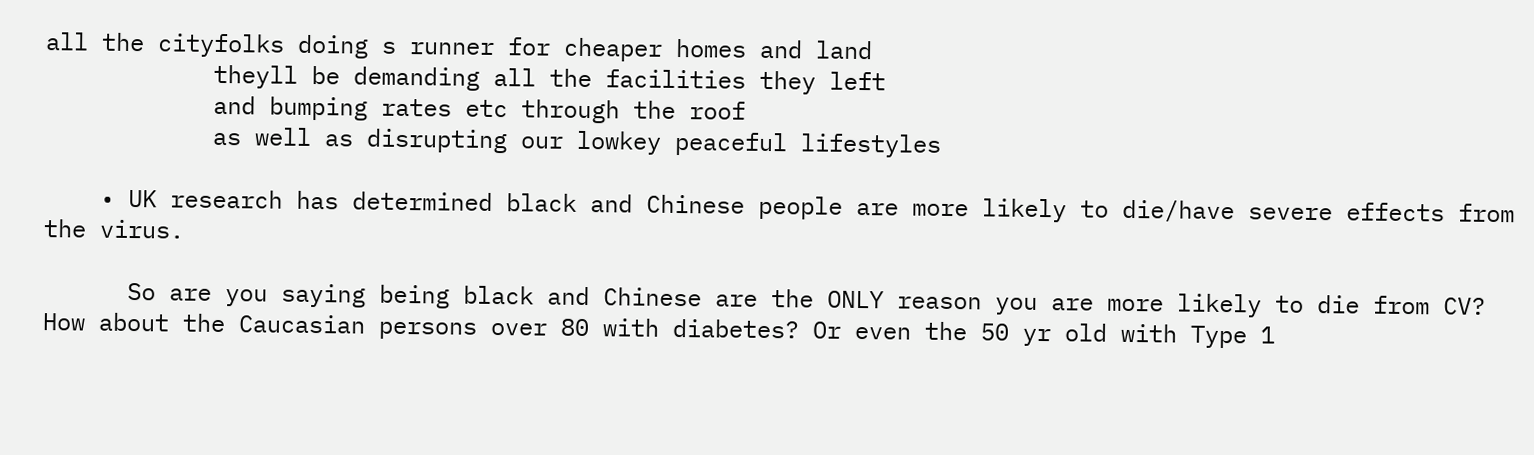all the cityfolks doing s runner for cheaper homes and land
            theyll be demanding all the facilities they left
            and bumping rates etc through the roof
            as well as disrupting our lowkey peaceful lifestyles

    • UK research has determined black and Chinese people are more likely to die/have severe effects from the virus.

      So are you saying being black and Chinese are the ONLY reason you are more likely to die from CV? How about the Caucasian persons over 80 with diabetes? Or even the 50 yr old with Type 1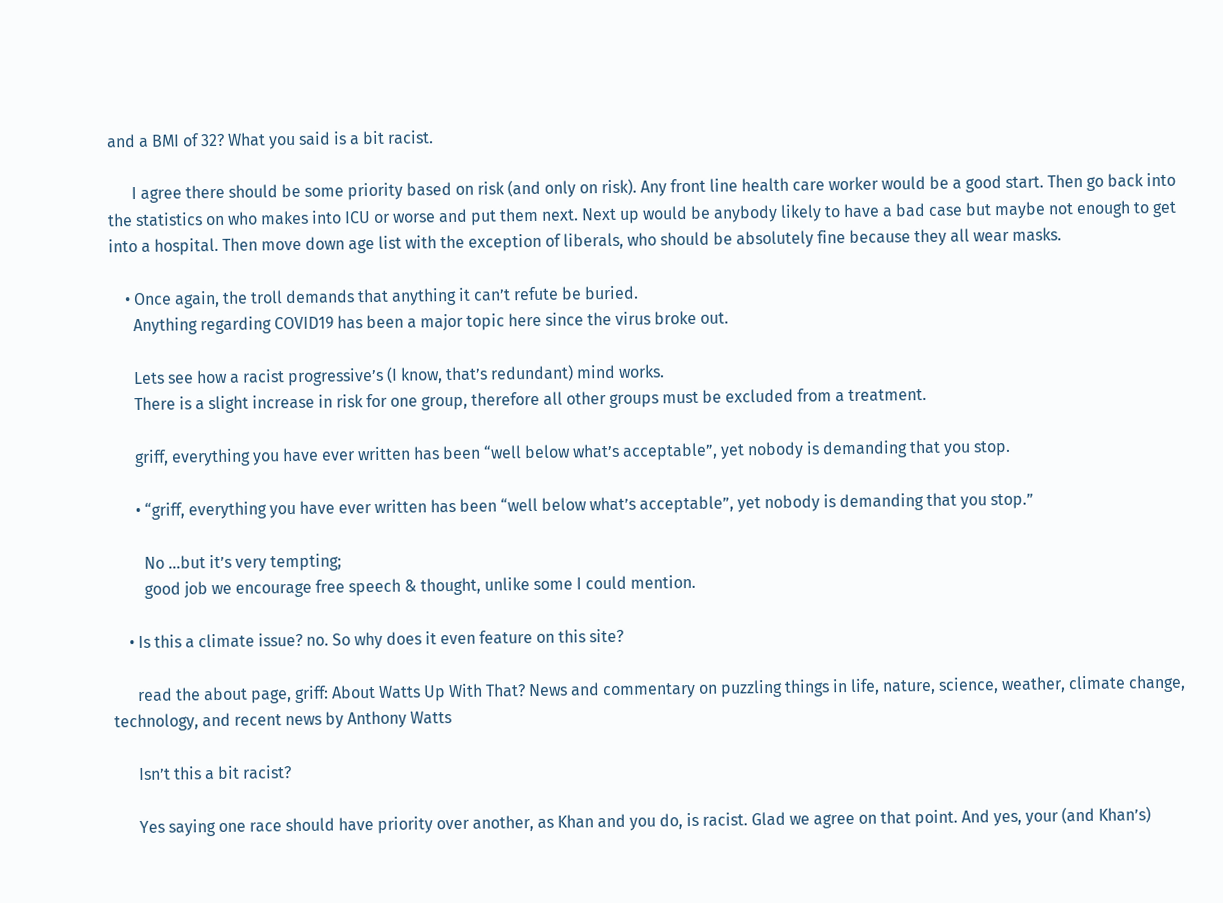and a BMI of 32? What you said is a bit racist.

      I agree there should be some priority based on risk (and only on risk). Any front line health care worker would be a good start. Then go back into the statistics on who makes into ICU or worse and put them next. Next up would be anybody likely to have a bad case but maybe not enough to get into a hospital. Then move down age list with the exception of liberals, who should be absolutely fine because they all wear masks.

    • Once again, the troll demands that anything it can’t refute be buried.
      Anything regarding COVID19 has been a major topic here since the virus broke out.

      Lets see how a racist progressive’s (I know, that’s redundant) mind works.
      There is a slight increase in risk for one group, therefore all other groups must be excluded from a treatment.

      griff, everything you have ever written has been “well below what’s acceptable”, yet nobody is demanding that you stop.

      • “griff, everything you have ever written has been “well below what’s acceptable”, yet nobody is demanding that you stop.”

        No …but it’s very tempting;
        good job we encourage free speech & thought, unlike some I could mention.

    • Is this a climate issue? no. So why does it even feature on this site?

      read the about page, griff: About Watts Up With That? News and commentary on puzzling things in life, nature, science, weather, climate change, technology, and recent news by Anthony Watts

      Isn’t this a bit racist?

      Yes saying one race should have priority over another, as Khan and you do, is racist. Glad we agree on that point. And yes, your (and Khan’s)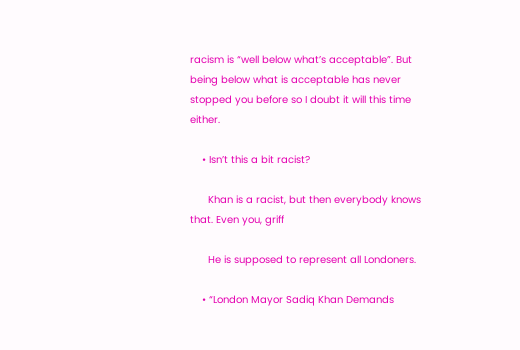racism is “well below what’s acceptable”. But being below what is acceptable has never stopped you before so I doubt it will this time either.

    • Isn’t this a bit racist?

      Khan is a racist, but then everybody knows that. Even you, griff

      He is supposed to represent all Londoners.

    • “London Mayor Sadiq Khan Demands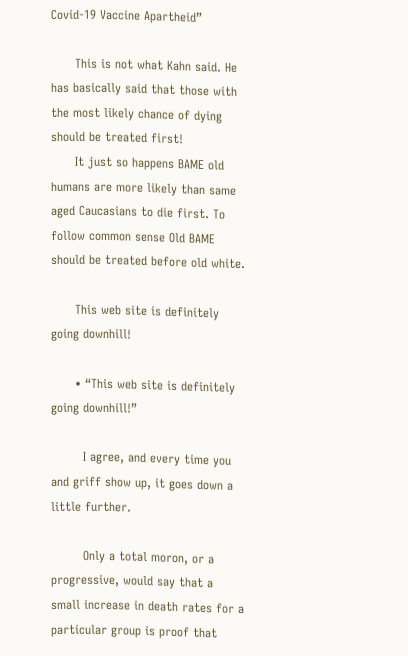Covid-19 Vaccine Apartheid”

      This is not what Kahn said. He has basically said that those with the most likely chance of dying should be treated first!
      It just so happens BAME old humans are more likely than same aged Caucasians to die first. To follow common sense Old BAME should be treated before old white.

      This web site is definitely going downhill!

      • “This web site is definitely going downhill!”

        I agree, and every time you and griff show up, it goes down a little further.

        Only a total moron, or a progressive, would say that a small increase in death rates for a particular group is proof that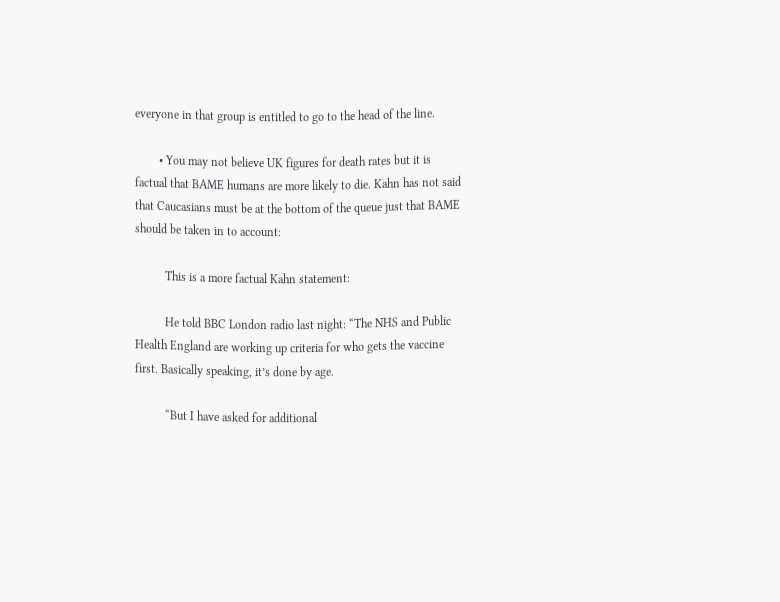everyone in that group is entitled to go to the head of the line.

        • You may not believe UK figures for death rates but it is factual that BAME humans are more likely to die. Kahn has not said that Caucasians must be at the bottom of the queue just that BAME should be taken in to account:

          This is a more factual Kahn statement:

          He told BBC London radio last night: “The NHS and Public Health England are working up criteria for who gets the vaccine first. Basically speaking, it’s done by age.

          “But I have asked for additional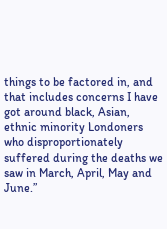things to be factored in, and that includes concerns I have got around black, Asian, ethnic minority Londoners who disproportionately suffered during the deaths we saw in March, April, May and June.”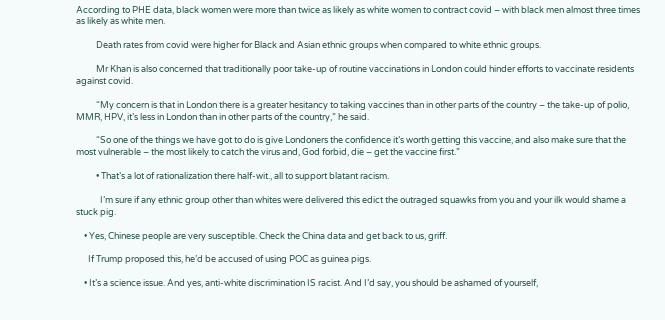According to PHE data, black women were more than twice as likely as white women to contract covid – with black men almost three times as likely as white men.

          Death rates from covid were higher for Black and Asian ethnic groups when compared to white ethnic groups.

          Mr Khan is also concerned that traditionally poor take-up of routine vaccinations in London could hinder efforts to vaccinate residents against covid.

          “My concern is that in London there is a greater hesitancy to taking vaccines than in other parts of the country – the take-up of polio, MMR, HPV, it’s less in London than in other parts of the country,” he said.

          “So one of the things we have got to do is give Londoners the confidence it’s worth getting this vaccine, and also make sure that the most vulnerable – the most likely to catch the virus and, God forbid, die – get the vaccine first.”

          • That’s a lot of rationalization there half-wit., all to support blatant racism.

            I’m sure if any ethnic group other than whites were delivered this edict the outraged squawks from you and your ilk would shame a stuck pig.

    • Yes, Chinese people are very susceptible. Check the China data and get back to us, griff.

      If Trump proposed this, he’d be accused of using POC as guinea pigs.

    • It’s a science issue. And yes, anti-white discrimination IS racist. And I’d say, you should be ashamed of yourself,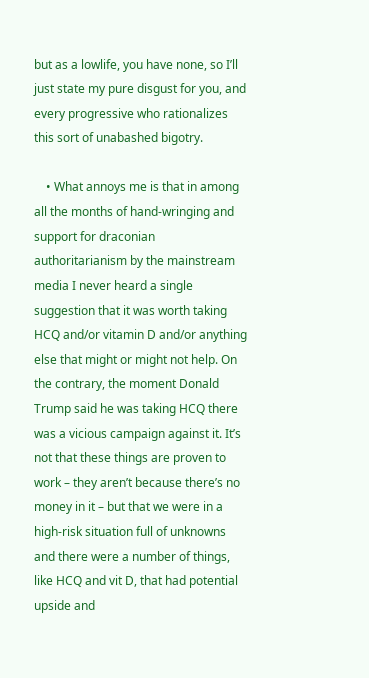but as a lowlife, you have none, so I’ll just state my pure disgust for you, and every progressive who rationalizes this sort of unabashed bigotry.

    • What annoys me is that in among all the months of hand-wringing and support for draconian authoritarianism by the mainstream media I never heard a single suggestion that it was worth taking HCQ and/or vitamin D and/or anything else that might or might not help. On the contrary, the moment Donald Trump said he was taking HCQ there was a vicious campaign against it. It’s not that these things are proven to work – they aren’t because there’s no money in it – but that we were in a high-risk situation full of unknowns and there were a number of things, like HCQ and vit D, that had potential upside and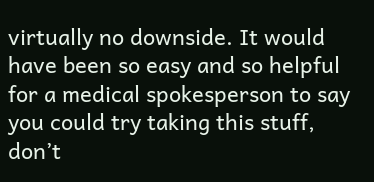virtually no downside. It would have been so easy and so helpful for a medical spokesperson to say you could try taking this stuff, don’t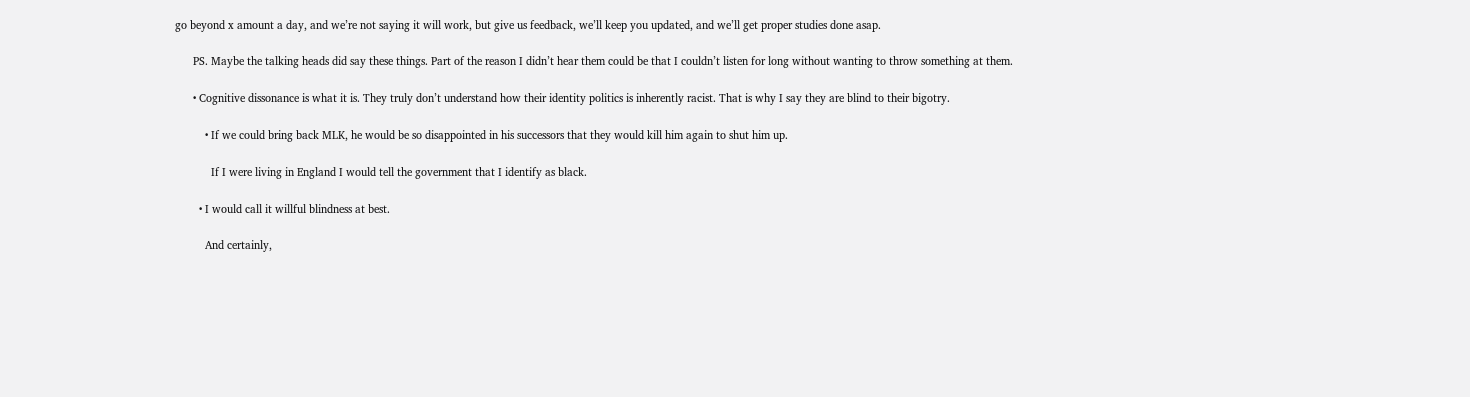go beyond x amount a day, and we’re not saying it will work, but give us feedback, we’ll keep you updated, and we’ll get proper studies done asap.

      PS. Maybe the talking heads did say these things. Part of the reason I didn’t hear them could be that I couldn’t listen for long without wanting to throw something at them.

      • Cognitive dissonance is what it is. They truly don’t understand how their identity politics is inherently racist. That is why I say they are blind to their bigotry.

          • If we could bring back MLK, he would be so disappointed in his successors that they would kill him again to shut him up.

            If I were living in England I would tell the government that I identify as black.

        • I would call it willful blindness at best.

          And certainly,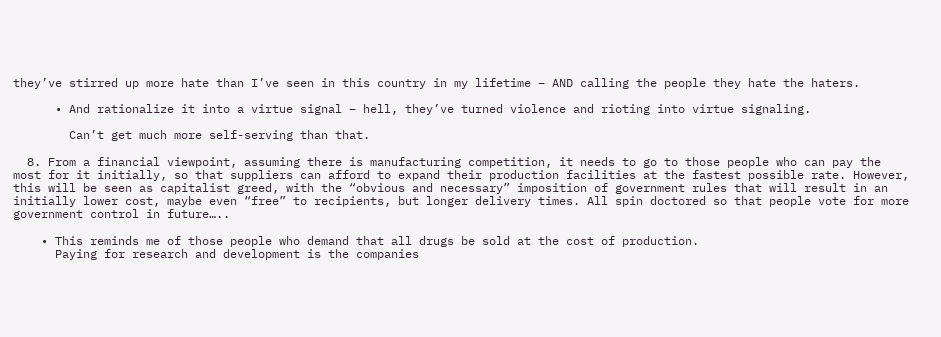they’ve stirred up more hate than I’ve seen in this country in my lifetime – AND calling the people they hate the haters.

      • And rationalize it into a virtue signal – hell, they’ve turned violence and rioting into virtue signaling.

        Can’t get much more self-serving than that.

  8. From a financial viewpoint, assuming there is manufacturing competition, it needs to go to those people who can pay the most for it initially, so that suppliers can afford to expand their production facilities at the fastest possible rate. However, this will be seen as capitalist greed, with the “obvious and necessary” imposition of government rules that will result in an initially lower cost, maybe even “free” to recipients, but longer delivery times. All spin doctored so that people vote for more government control in future…..

    • This reminds me of those people who demand that all drugs be sold at the cost of production.
      Paying for research and development is the companies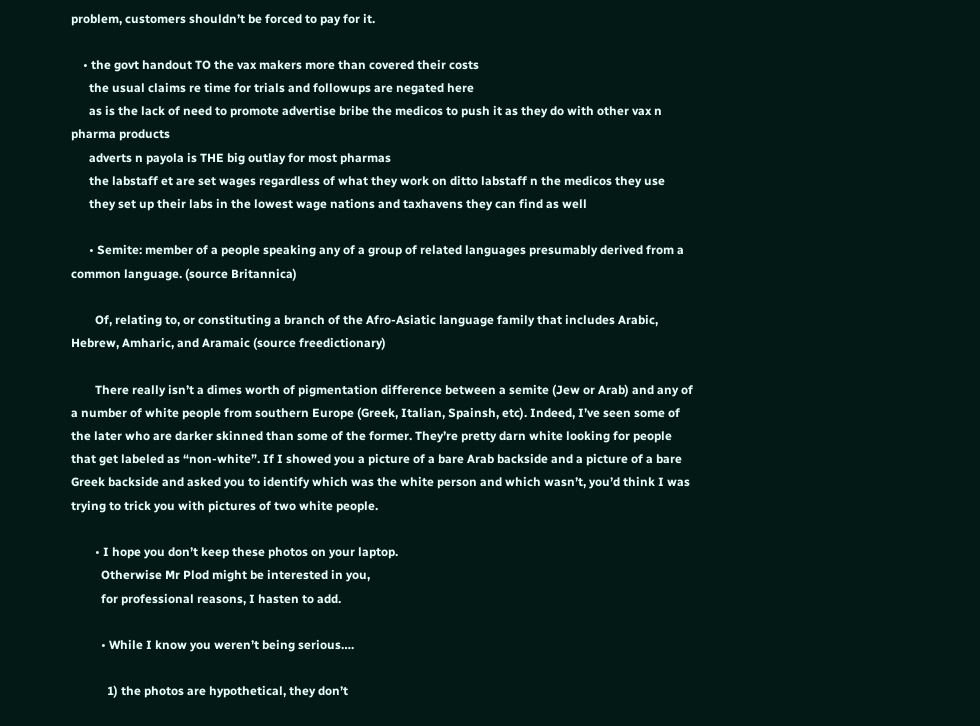problem, customers shouldn’t be forced to pay for it.

    • the govt handout TO the vax makers more than covered their costs
      the usual claims re time for trials and followups are negated here
      as is the lack of need to promote advertise bribe the medicos to push it as they do with other vax n pharma products
      adverts n payola is THE big outlay for most pharmas
      the labstaff et are set wages regardless of what they work on ditto labstaff n the medicos they use
      they set up their labs in the lowest wage nations and taxhavens they can find as well

      • Semite: member of a people speaking any of a group of related languages presumably derived from a common language. (source Britannica)

        Of, relating to, or constituting a branch of the Afro-Asiatic language family that includes Arabic, Hebrew, Amharic, and Aramaic (source freedictionary)

        There really isn’t a dimes worth of pigmentation difference between a semite (Jew or Arab) and any of a number of white people from southern Europe (Greek, Italian, Spainsh, etc). Indeed, I’ve seen some of the later who are darker skinned than some of the former. They’re pretty darn white looking for people that get labeled as “non-white”. If I showed you a picture of a bare Arab backside and a picture of a bare Greek backside and asked you to identify which was the white person and which wasn’t, you’d think I was trying to trick you with pictures of two white people.

        • I hope you don’t keep these photos on your laptop.
          Otherwise Mr Plod might be interested in you,
          for professional reasons, I hasten to add.

          • While I know you weren’t being serious….

            1) the photos are hypothetical, they don’t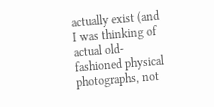actually exist (and I was thinking of actual old-fashioned physical photographs, not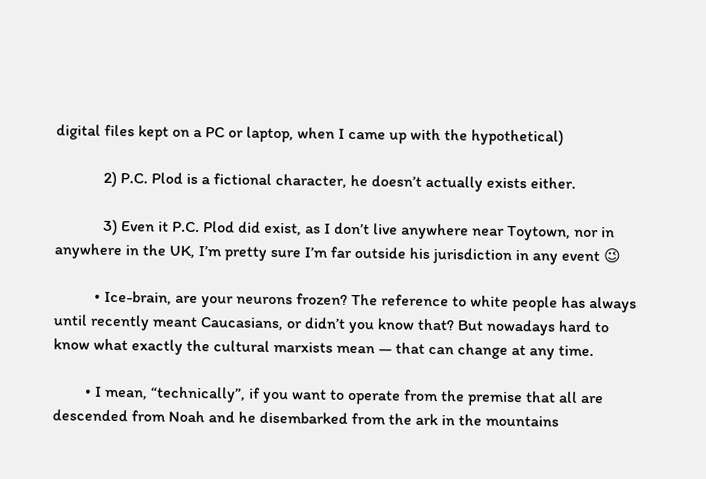digital files kept on a PC or laptop, when I came up with the hypothetical)

            2) P.C. Plod is a fictional character, he doesn’t actually exists either.

            3) Even it P.C. Plod did exist, as I don’t live anywhere near Toytown, nor in anywhere in the UK, I’m pretty sure I’m far outside his jurisdiction in any event 😉

          • Ice-brain, are your neurons frozen? The reference to white people has always until recently meant Caucasians, or didn’t you know that? But nowadays hard to know what exactly the cultural marxists mean — that can change at any time.

        • I mean, “technically”, if you want to operate from the premise that all are descended from Noah and he disembarked from the ark in the mountains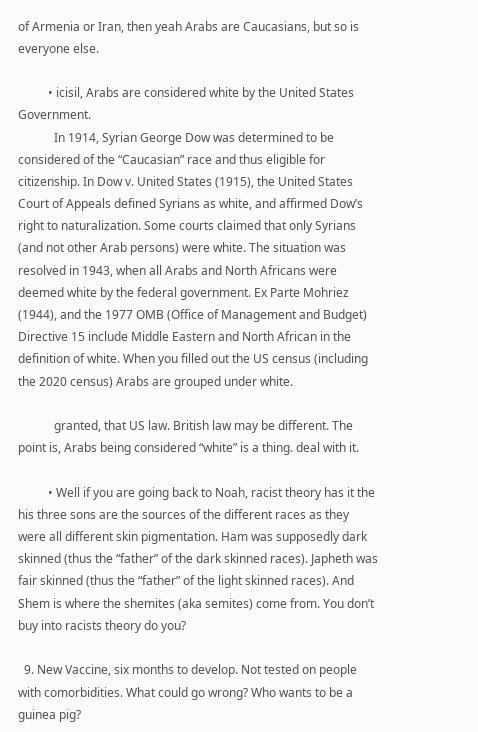of Armenia or Iran, then yeah Arabs are Caucasians, but so is everyone else.

          • icisil, Arabs are considered white by the United States Government.
            In 1914, Syrian George Dow was determined to be considered of the “Caucasian” race and thus eligible for citizenship. In Dow v. United States (1915), the United States Court of Appeals defined Syrians as white, and affirmed Dow’s right to naturalization. Some courts claimed that only Syrians (and not other Arab persons) were white. The situation was resolved in 1943, when all Arabs and North Africans were deemed white by the federal government. Ex Parte Mohriez (1944), and the 1977 OMB (Office of Management and Budget) Directive 15 include Middle Eastern and North African in the definition of white. When you filled out the US census (including the 2020 census) Arabs are grouped under white.

            granted, that US law. British law may be different. The point is, Arabs being considered “white” is a thing. deal with it.

          • Well if you are going back to Noah, racist theory has it the his three sons are the sources of the different races as they were all different skin pigmentation. Ham was supposedly dark skinned (thus the “father” of the dark skinned races). Japheth was fair skinned (thus the “father” of the light skinned races). And Shem is where the shemites (aka semites) come from. You don’t buy into racists theory do you?

  9. New Vaccine, six months to develop. Not tested on people with comorbidities. What could go wrong? Who wants to be a guinea pig?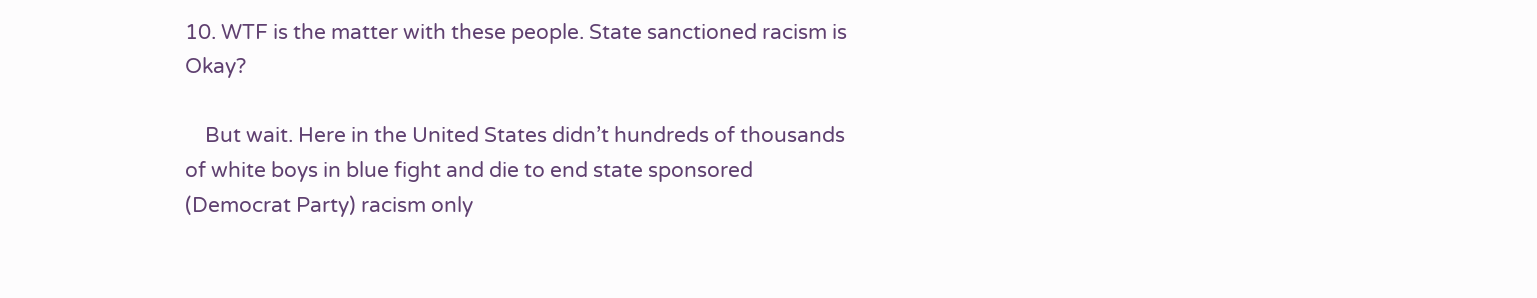10. WTF is the matter with these people. State sanctioned racism is Okay?

    But wait. Here in the United States didn’t hundreds of thousands of white boys in blue fight and die to end state sponsored (Democrat Party) racism only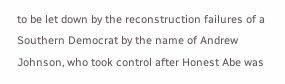to be let down by the reconstruction failures of a Southern Democrat by the name of Andrew Johnson, who took control after Honest Abe was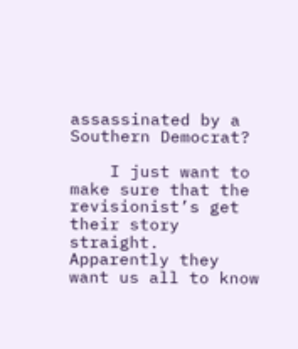assassinated by a Southern Democrat?

    I just want to make sure that the revisionist’s get their story straight. Apparently they want us all to know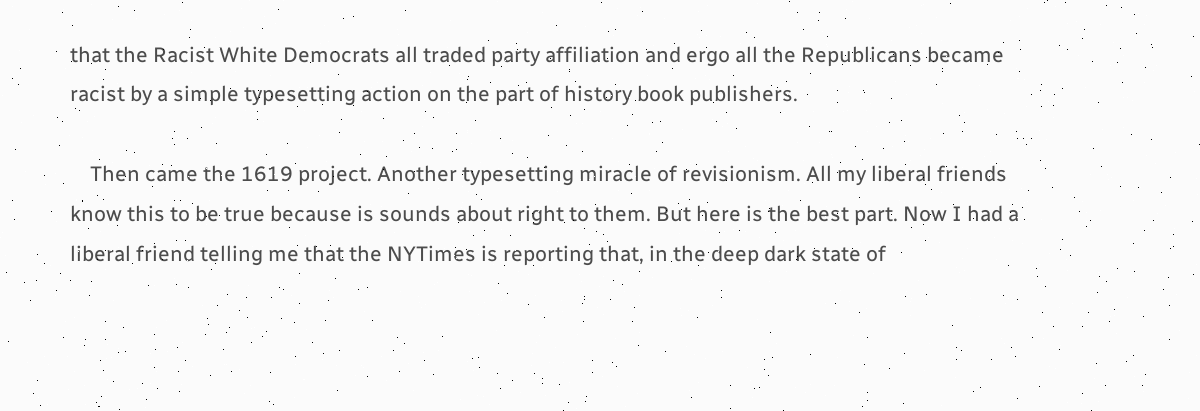that the Racist White Democrats all traded party affiliation and ergo all the Republicans became racist by a simple typesetting action on the part of history book publishers.

    Then came the 1619 project. Another typesetting miracle of revisionism. All my liberal friends know this to be true because is sounds about right to them. But here is the best part. Now I had a liberal friend telling me that the NYTimes is reporting that, in the deep dark state of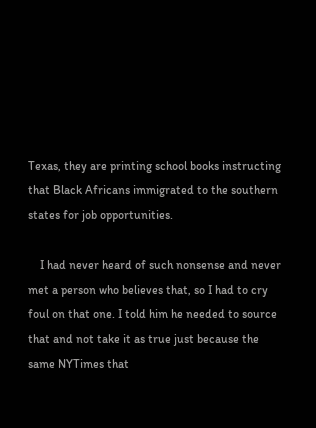Texas, they are printing school books instructing that Black Africans immigrated to the southern states for job opportunities.

    I had never heard of such nonsense and never met a person who believes that, so I had to cry foul on that one. I told him he needed to source that and not take it as true just because the same NYTimes that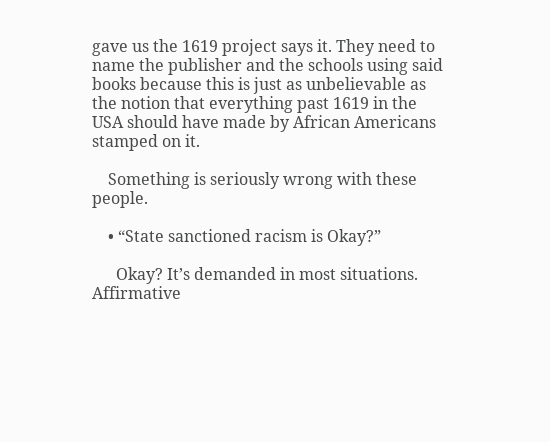gave us the 1619 project says it. They need to name the publisher and the schools using said books because this is just as unbelievable as the notion that everything past 1619 in the USA should have made by African Americans stamped on it.

    Something is seriously wrong with these people.

    • “State sanctioned racism is Okay?”

      Okay? It’s demanded in most situations. Affirmative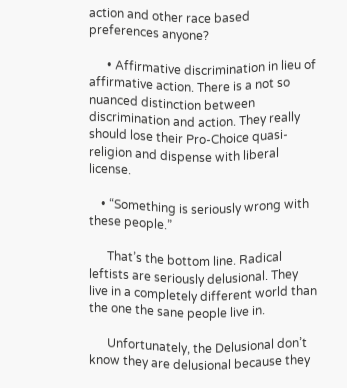action and other race based preferences anyone?

      • Affirmative discrimination in lieu of affirmative action. There is a not so nuanced distinction between discrimination and action. They really should lose their Pro-Choice quasi-religion and dispense with liberal license.

    • “Something is seriously wrong with these people.”

      That’s the bottom line. Radical leftists are seriously delusional. They live in a completely different world than the one the sane people live in.

      Unfortunately, the Delusional don’t know they are delusional because they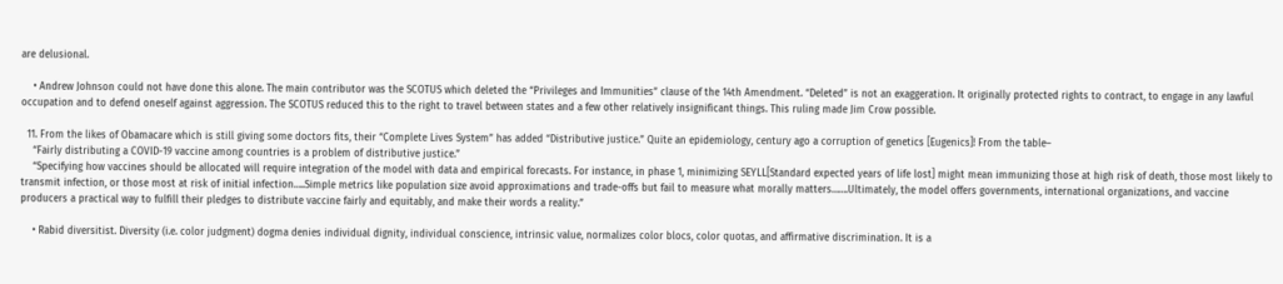are delusional.

    • Andrew Johnson could not have done this alone. The main contributor was the SCOTUS which deleted the “Privileges and Immunities” clause of the 14th Amendment. “Deleted” is not an exaggeration. It originally protected rights to contract, to engage in any lawful occupation and to defend oneself against aggression. The SCOTUS reduced this to the right to travel between states and a few other relatively insignificant things. This ruling made Jim Crow possible.

  11. From the likes of Obamacare which is still giving some doctors fits, their “Complete Lives System” has added “Distributive justice.” Quite an epidemiology, century ago a corruption of genetics [Eugenics]! From the table–
    “Fairly distributing a COVID-19 vaccine among countries is a problem of distributive justice.”
    “Specifying how vaccines should be allocated will require integration of the model with data and empirical forecasts. For instance, in phase 1, minimizing SEYLL[Standard expected years of life lost] might mean immunizing those at high risk of death, those most likely to transmit infection, or those most at risk of initial infection…..Simple metrics like population size avoid approximations and trade-offs but fail to measure what morally matters…….Ultimately, the model offers governments, international organizations, and vaccine producers a practical way to fulfill their pledges to distribute vaccine fairly and equitably, and make their words a reality.”

    • Rabid diversitist. Diversity (i.e. color judgment) dogma denies individual dignity, individual conscience, intrinsic value, normalizes color blocs, color quotas, and affirmative discrimination. It is a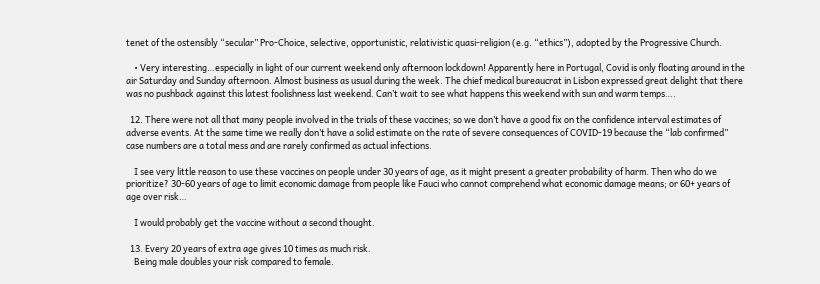tenet of the ostensibly “secular” Pro-Choice, selective, opportunistic, relativistic quasi-religion (e.g. “ethics”), adopted by the Progressive Church.

    • Very interesting…especially in light of our current weekend only afternoon lockdown! Apparently here in Portugal, Covid is only floating around in the air Saturday and Sunday afternoon. Almost business as usual during the week. The chief medical bureaucrat in Lisbon expressed great delight that there was no pushback against this latest foolishness last weekend. Can’t wait to see what happens this weekend with sun and warm temps….

  12. There were not all that many people involved in the trials of these vaccines; so we don’t have a good fix on the confidence interval estimates of adverse events. At the same time we really don’t have a solid estimate on the rate of severe consequences of COVID-19 because the “lab confirmed” case numbers are a total mess and are rarely confirmed as actual infections.

    I see very little reason to use these vaccines on people under 30 years of age, as it might present a greater probability of harm. Then who do we prioritize? 30-60 years of age to limit economic damage from people like Fauci who cannot comprehend what economic damage means; or 60+ years of age over risk…

    I would probably get the vaccine without a second thought.

  13. Every 20 years of extra age gives 10 times as much risk.
    Being male doubles your risk compared to female.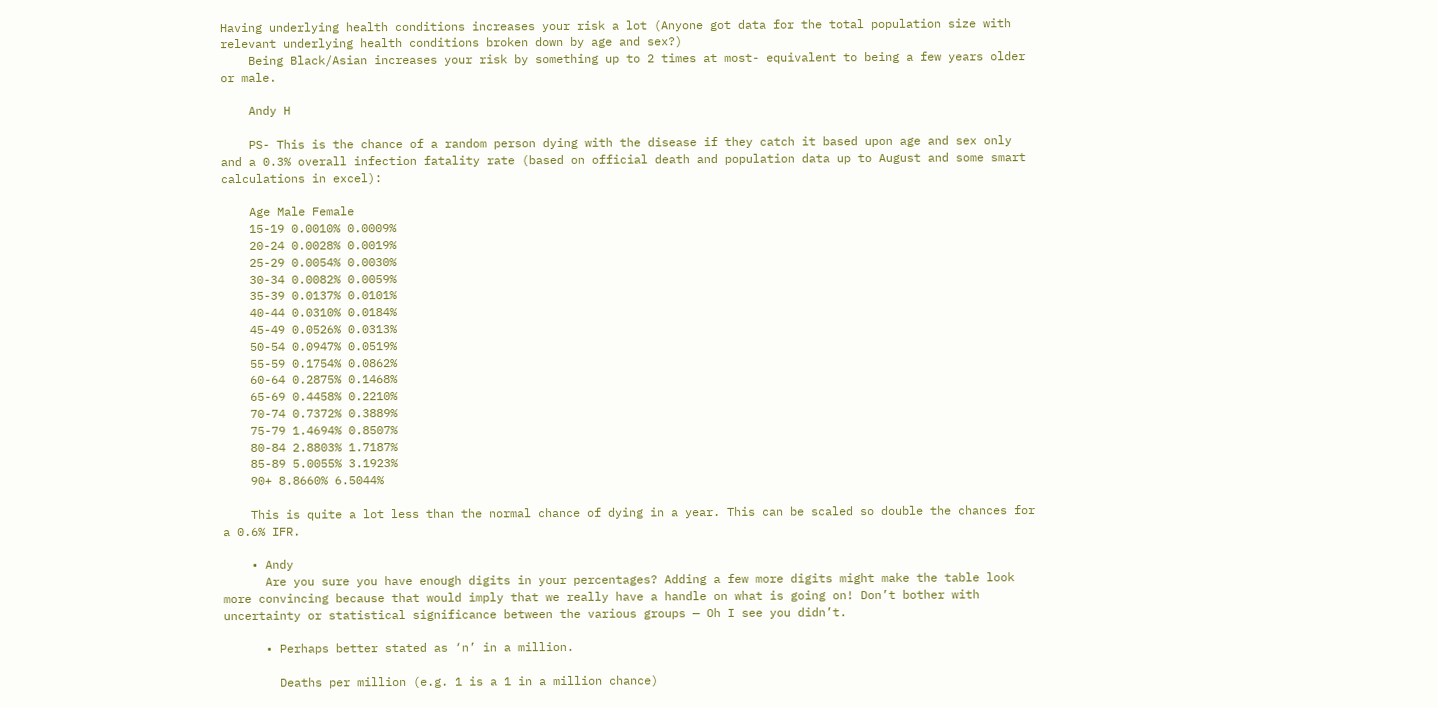Having underlying health conditions increases your risk a lot (Anyone got data for the total population size with relevant underlying health conditions broken down by age and sex?)
    Being Black/Asian increases your risk by something up to 2 times at most- equivalent to being a few years older or male.

    Andy H

    PS- This is the chance of a random person dying with the disease if they catch it based upon age and sex only and a 0.3% overall infection fatality rate (based on official death and population data up to August and some smart calculations in excel):

    Age Male Female
    15-19 0.0010% 0.0009%
    20-24 0.0028% 0.0019%
    25-29 0.0054% 0.0030%
    30-34 0.0082% 0.0059%
    35-39 0.0137% 0.0101%
    40-44 0.0310% 0.0184%
    45-49 0.0526% 0.0313%
    50-54 0.0947% 0.0519%
    55-59 0.1754% 0.0862%
    60-64 0.2875% 0.1468%
    65-69 0.4458% 0.2210%
    70-74 0.7372% 0.3889%
    75-79 1.4694% 0.8507%
    80-84 2.8803% 1.7187%
    85-89 5.0055% 3.1923%
    90+ 8.8660% 6.5044%

    This is quite a lot less than the normal chance of dying in a year. This can be scaled so double the chances for a 0.6% IFR.

    • Andy
      Are you sure you have enough digits in your percentages? Adding a few more digits might make the table look more convincing because that would imply that we really have a handle on what is going on! Don’t bother with uncertainty or statistical significance between the various groups — Oh I see you didn’t.

      • Perhaps better stated as ‘n’ in a million.

        Deaths per million (e.g. 1 is a 1 in a million chance)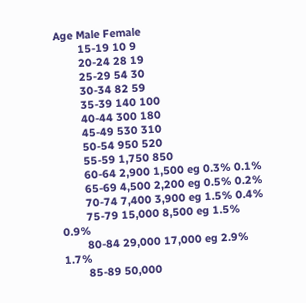Age Male Female
        15-19 10 9
        20-24 28 19
        25-29 54 30
        30-34 82 59
        35-39 140 100
        40-44 300 180
        45-49 530 310
        50-54 950 520
        55-59 1,750 850
        60-64 2,900 1,500 eg 0.3% 0.1%
        65-69 4,500 2,200 eg 0.5% 0.2%
        70-74 7,400 3,900 eg 1.5% 0.4%
        75-79 15,000 8,500 eg 1.5% 0.9%
        80-84 29,000 17,000 eg 2.9% 1.7%
        85-89 50,000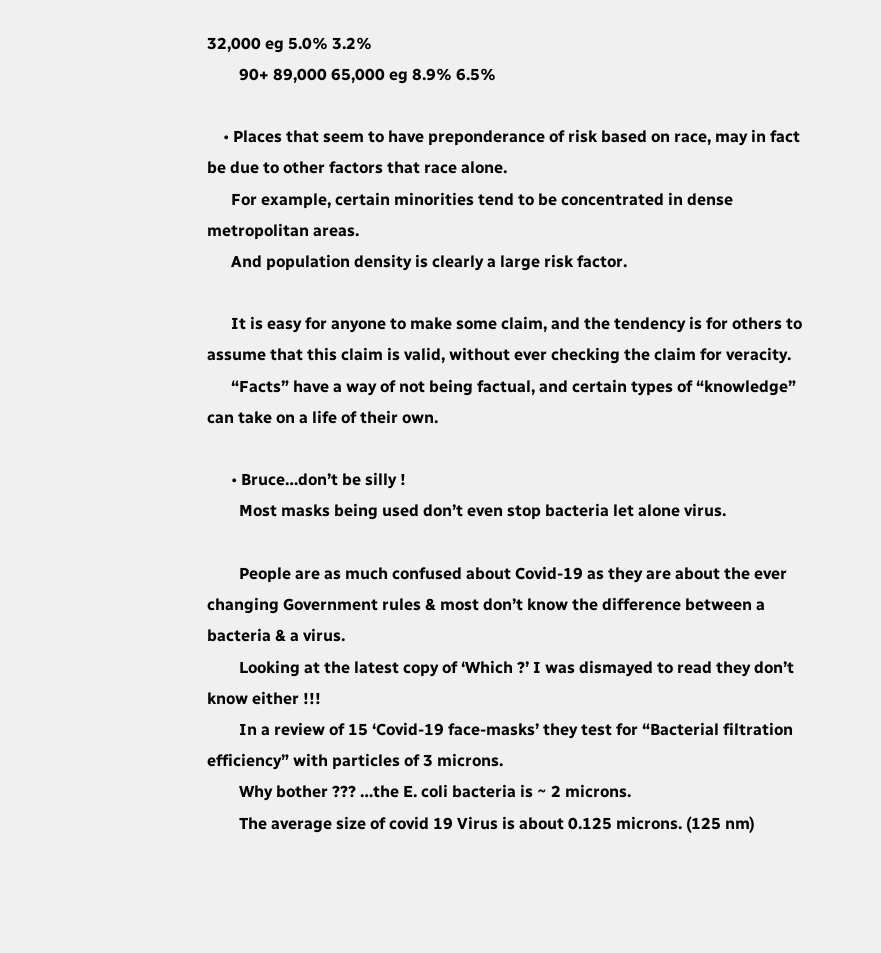32,000 eg 5.0% 3.2%
        90+ 89,000 65,000 eg 8.9% 6.5%

    • Places that seem to have preponderance of risk based on race, may in fact be due to other factors that race alone.
      For example, certain minorities tend to be concentrated in dense metropolitan areas.
      And population density is clearly a large risk factor.

      It is easy for anyone to make some claim, and the tendency is for others to assume that this claim is valid, without ever checking the claim for veracity.
      “Facts” have a way of not being factual, and certain types of “knowledge” can take on a life of their own.

      • Bruce…don’t be silly !
        Most masks being used don’t even stop bacteria let alone virus.

        People are as much confused about Covid-19 as they are about the ever changing Government rules & most don’t know the difference between a bacteria & a virus.
        Looking at the latest copy of ‘Which ?’ I was dismayed to read they don’t know either !!!
        In a review of 15 ‘Covid-19 face-masks’ they test for “Bacterial filtration efficiency” with particles of 3 microns.
        Why bother ??? …the E. coli bacteria is ~ 2 microns.
        The average size of covid 19 Virus is about 0.125 microns. (125 nm)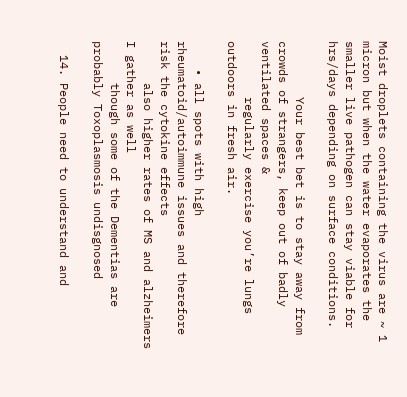Moist droplets containing the virus are ~ 1 micron but when the water evaporates the smaller live pathogen can stay viable for hrs/days depending on surface conditions.

        Your best bet is to stay away from crowds of strangers, keep out of badly ventilated spaces &
        regularly exercise you’re lungs outdoors in fresh air.

    • all spots with high rheumatoid/autoimmune issues and therefore risk the cytokine effects
      also higher rates of MS and alzheimers I gather as well
      though some of the Dementias are probably Toxoplasmosis undisgnosed

  14. People need to understand and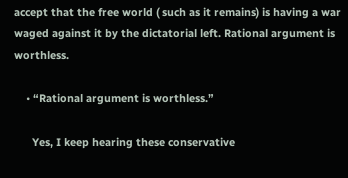accept that the free world ( such as it remains) is having a war waged against it by the dictatorial left. Rational argument is worthless.

    • “Rational argument is worthless.”

      Yes, I keep hearing these conservative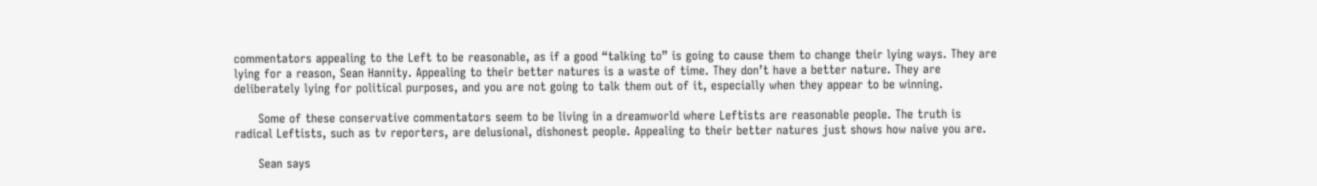commentators appealing to the Left to be reasonable, as if a good “talking to” is going to cause them to change their lying ways. They are lying for a reason, Sean Hannity. Appealing to their better natures is a waste of time. They don’t have a better nature. They are deliberately lying for political purposes, and you are not going to talk them out of it, especially when they appear to be winning.

      Some of these conservative commentators seem to be living in a dreamworld where Leftists are reasonable people. The truth is radical Leftists, such as tv reporters, are delusional, dishonest people. Appealing to their better natures just shows how naive you are.

      Sean says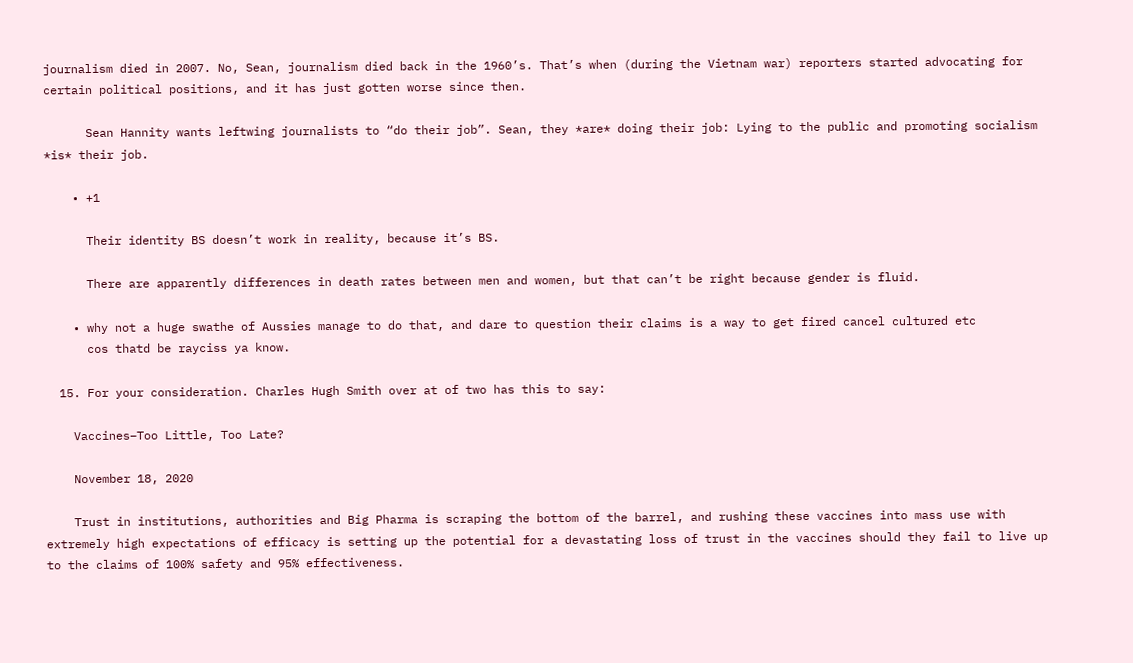journalism died in 2007. No, Sean, journalism died back in the 1960’s. That’s when (during the Vietnam war) reporters started advocating for certain political positions, and it has just gotten worse since then.

      Sean Hannity wants leftwing journalists to “do their job”. Sean, they *are* doing their job: Lying to the public and promoting socialism *is* their job.

    • +1

      Their identity BS doesn’t work in reality, because it’s BS.

      There are apparently differences in death rates between men and women, but that can’t be right because gender is fluid.

    • why not a huge swathe of Aussies manage to do that, and dare to question their claims is a way to get fired cancel cultured etc
      cos thatd be rayciss ya know.

  15. For your consideration. Charles Hugh Smith over at of two has this to say:

    Vaccines–Too Little, Too Late?

    November 18, 2020

    Trust in institutions, authorities and Big Pharma is scraping the bottom of the barrel, and rushing these vaccines into mass use with extremely high expectations of efficacy is setting up the potential for a devastating loss of trust in the vaccines should they fail to live up to the claims of 100% safety and 95% effectiveness.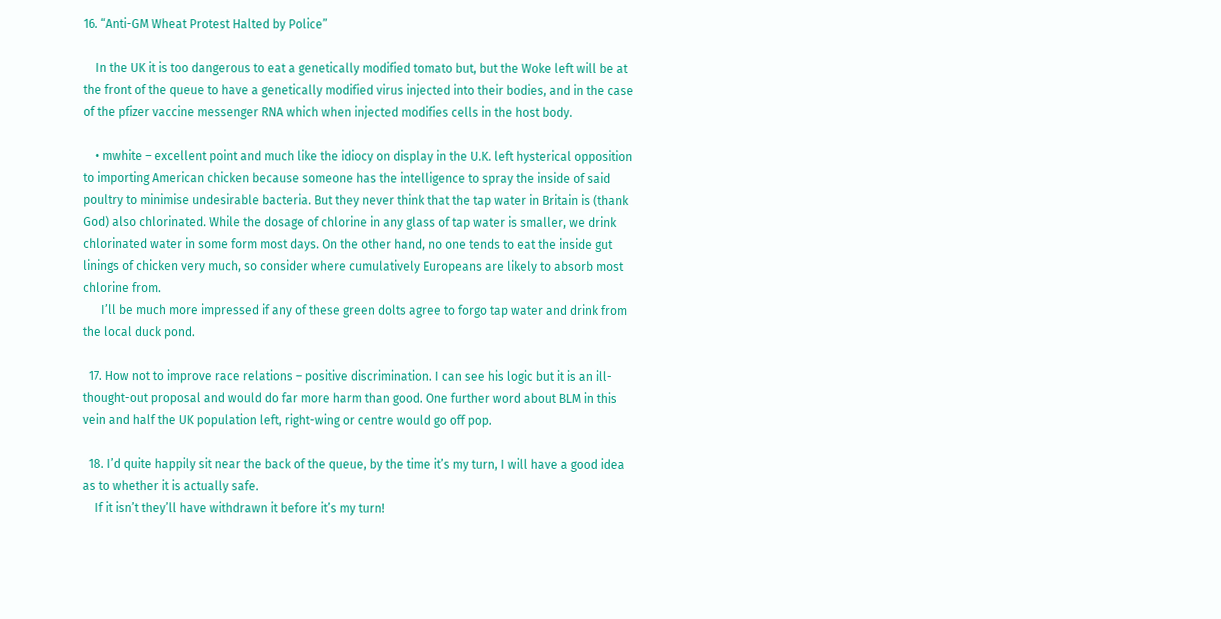16. “Anti-GM Wheat Protest Halted by Police”

    In the UK it is too dangerous to eat a genetically modified tomato but, but the Woke left will be at the front of the queue to have a genetically modified virus injected into their bodies, and in the case of the pfizer vaccine messenger RNA which when injected modifies cells in the host body.

    • mwhite – excellent point and much like the idiocy on display in the U.K. left hysterical opposition to importing American chicken because someone has the intelligence to spray the inside of said poultry to minimise undesirable bacteria. But they never think that the tap water in Britain is (thank God) also chlorinated. While the dosage of chlorine in any glass of tap water is smaller, we drink chlorinated water in some form most days. On the other hand, no one tends to eat the inside gut linings of chicken very much, so consider where cumulatively Europeans are likely to absorb most chlorine from.
      I’ll be much more impressed if any of these green dolts agree to forgo tap water and drink from the local duck pond.

  17. How not to improve race relations – positive discrimination. I can see his logic but it is an ill-thought-out proposal and would do far more harm than good. One further word about BLM in this vein and half the UK population left, right-wing or centre would go off pop.

  18. I’d quite happily sit near the back of the queue, by the time it’s my turn, I will have a good idea as to whether it is actually safe.
    If it isn’t they’ll have withdrawn it before it’s my turn!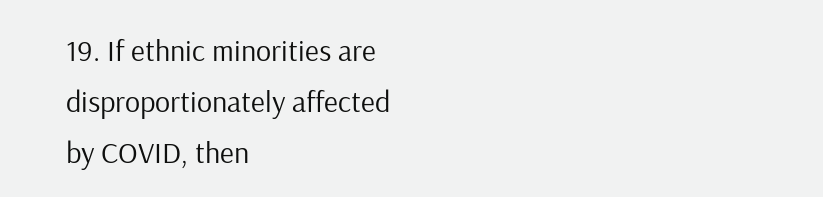19. If ethnic minorities are disproportionately affected by COVID, then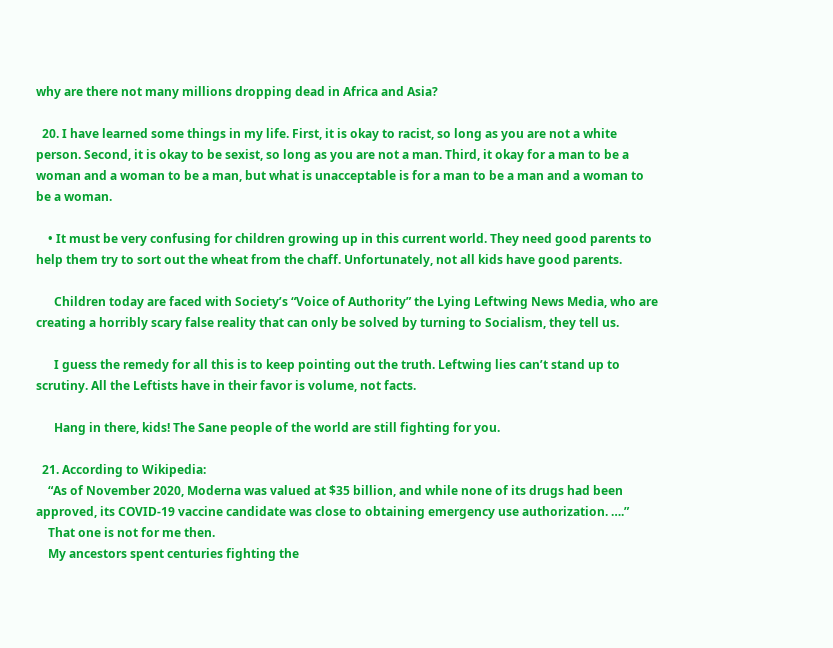why are there not many millions dropping dead in Africa and Asia?

  20. I have learned some things in my life. First, it is okay to racist, so long as you are not a white person. Second, it is okay to be sexist, so long as you are not a man. Third, it okay for a man to be a woman and a woman to be a man, but what is unacceptable is for a man to be a man and a woman to be a woman.

    • It must be very confusing for children growing up in this current world. They need good parents to help them try to sort out the wheat from the chaff. Unfortunately, not all kids have good parents.

      Children today are faced with Society’s “Voice of Authority” the Lying Leftwing News Media, who are creating a horribly scary false reality that can only be solved by turning to Socialism, they tell us.

      I guess the remedy for all this is to keep pointing out the truth. Leftwing lies can’t stand up to scrutiny. All the Leftists have in their favor is volume, not facts.

      Hang in there, kids! The Sane people of the world are still fighting for you.

  21. According to Wikipedia:
    “As of November 2020, Moderna was valued at $35 billion, and while none of its drugs had been approved, its COVID-19 vaccine candidate was close to obtaining emergency use authorization. ….”
    That one is not for me then.
    My ancestors spent centuries fighting the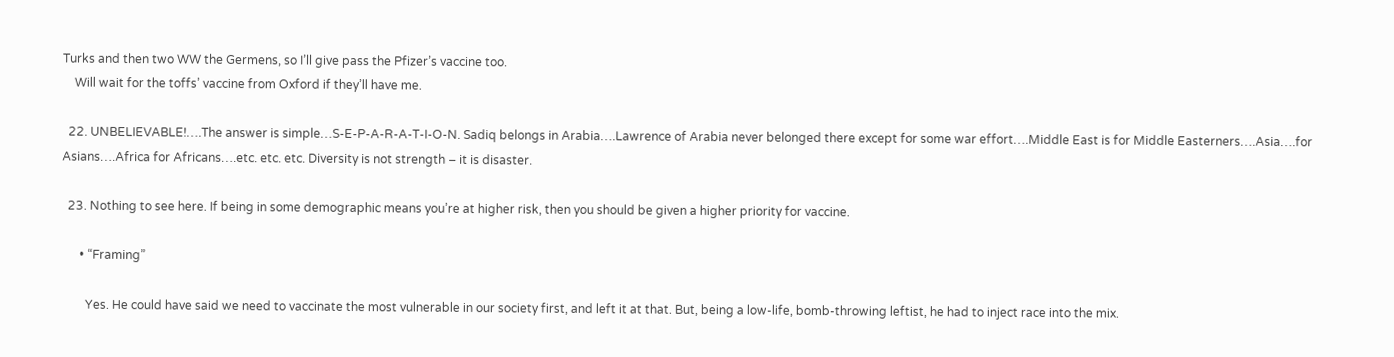Turks and then two WW the Germens, so I’ll give pass the Pfizer’s vaccine too.
    Will wait for the toffs’ vaccine from Oxford if they’ll have me.

  22. UNBELIEVABLE!….The answer is simple…S-E-P-A-R-A-T-I-O-N. Sadiq belongs in Arabia….Lawrence of Arabia never belonged there except for some war effort….Middle East is for Middle Easterners….Asia….for Asians….Africa for Africans….etc. etc. etc. Diversity is not strength – it is disaster.

  23. Nothing to see here. If being in some demographic means you’re at higher risk, then you should be given a higher priority for vaccine.

      • “Framing”

        Yes. He could have said we need to vaccinate the most vulnerable in our society first, and left it at that. But, being a low-life, bomb-throwing leftist, he had to inject race into the mix.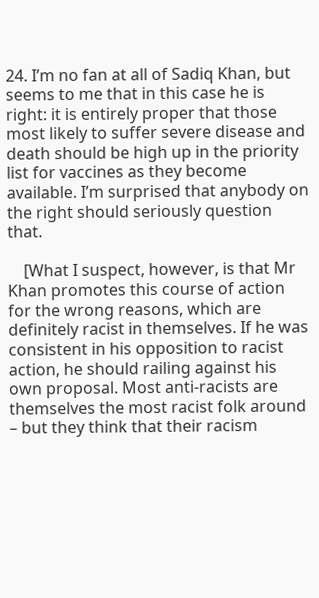24. I’m no fan at all of Sadiq Khan, but seems to me that in this case he is right: it is entirely proper that those most likely to suffer severe disease and death should be high up in the priority list for vaccines as they become available. I’m surprised that anybody on the right should seriously question that.

    [What I suspect, however, is that Mr Khan promotes this course of action for the wrong reasons, which are definitely racist in themselves. If he was consistent in his opposition to racist action, he should railing against his own proposal. Most anti-racists are themselves the most racist folk around – but they think that their racism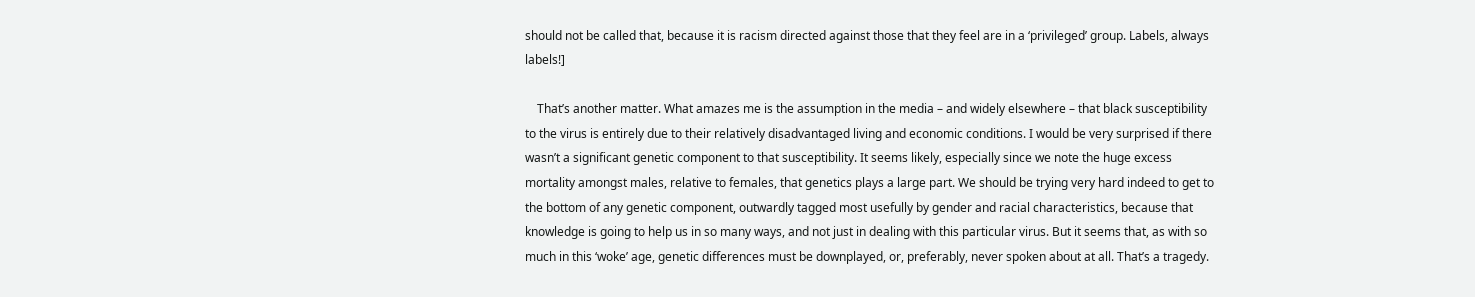should not be called that, because it is racism directed against those that they feel are in a ‘privileged’ group. Labels, always labels!]

    That’s another matter. What amazes me is the assumption in the media – and widely elsewhere – that black susceptibility to the virus is entirely due to their relatively disadvantaged living and economic conditions. I would be very surprised if there wasn’t a significant genetic component to that susceptibility. It seems likely, especially since we note the huge excess mortality amongst males, relative to females, that genetics plays a large part. We should be trying very hard indeed to get to the bottom of any genetic component, outwardly tagged most usefully by gender and racial characteristics, because that knowledge is going to help us in so many ways, and not just in dealing with this particular virus. But it seems that, as with so much in this ‘woke’ age, genetic differences must be downplayed, or, preferably, never spoken about at all. That’s a tragedy.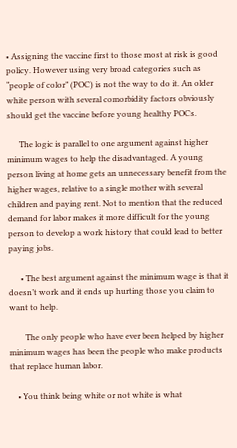• Assigning the vaccine first to those most at risk is good policy. However using very broad categories such as “people of color” (POC) is not the way to do it. An older white person with several comorbidity factors obviously should get the vaccine before young healthy POCs.

      The logic is parallel to one argument against higher minimum wages to help the disadvantaged. A young person living at home gets an unnecessary benefit from the higher wages, relative to a single mother with several children and paying rent. Not to mention that the reduced demand for labor makes it more difficult for the young person to develop a work history that could lead to better paying jobs.

      • The best argument against the minimum wage is that it doesn’t work and it ends up hurting those you claim to want to help.

        The only people who have ever been helped by higher minimum wages has been the people who make products that replace human labor.

    • You think being white or not white is what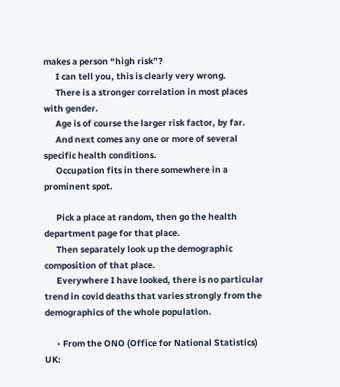makes a person “high risk”?
      I can tell you, this is clearly very wrong.
      There is a stronger correlation in most places with gender.
      Age is of course the larger risk factor, by far.
      And next comes any one or more of several specific health conditions.
      Occupation fits in there somewhere in a prominent spot.

      Pick a place at random, then go the health department page for that place.
      Then separately look up the demographic composition of that place.
      Everywhere I have looked, there is no particular trend in covid deaths that varies strongly from the demographics of the whole population.

      • From the ONO (Office for National Statistics) UK: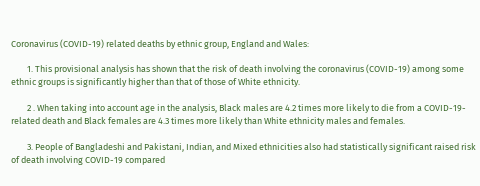Coronavirus (COVID-19) related deaths by ethnic group, England and Wales:

        1. This provisional analysis has shown that the risk of death involving the coronavirus (COVID-19) among some ethnic groups is significantly higher than that of those of White ethnicity.

        2 . When taking into account age in the analysis, Black males are 4.2 times more likely to die from a COVID-19-related death and Black females are 4.3 times more likely than White ethnicity males and females.

        3. People of Bangladeshi and Pakistani, Indian, and Mixed ethnicities also had statistically significant raised risk of death involving COVID-19 compared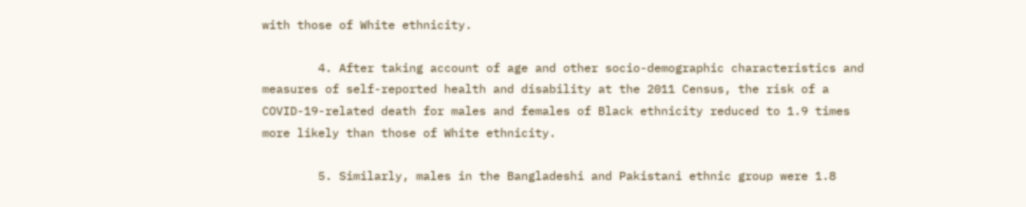with those of White ethnicity.

        4. After taking account of age and other socio-demographic characteristics and measures of self-reported health and disability at the 2011 Census, the risk of a COVID-19-related death for males and females of Black ethnicity reduced to 1.9 times more likely than those of White ethnicity.

        5. Similarly, males in the Bangladeshi and Pakistani ethnic group were 1.8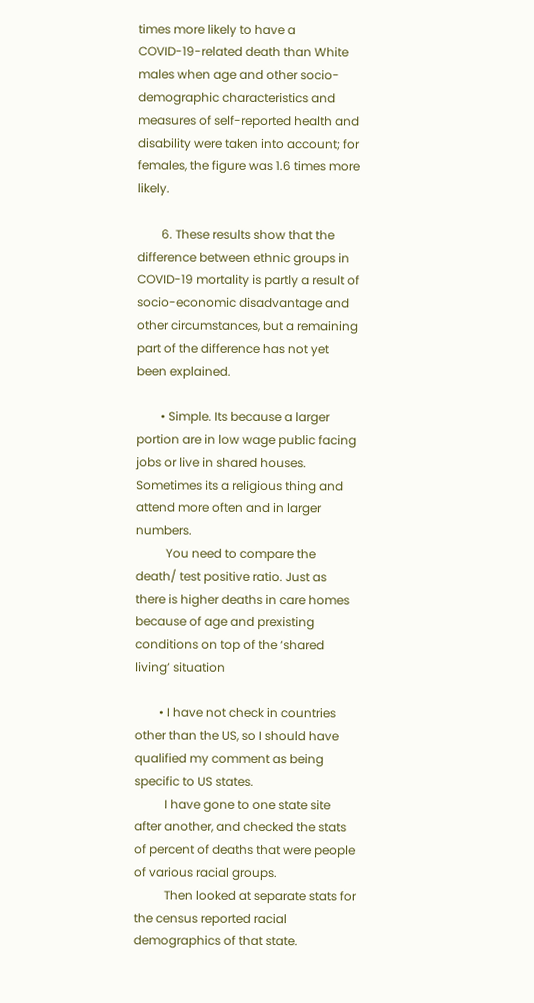times more likely to have a COVID-19-related death than White males when age and other socio-demographic characteristics and measures of self-reported health and disability were taken into account; for females, the figure was 1.6 times more likely.

        6. These results show that the difference between ethnic groups in COVID-19 mortality is partly a result of socio-economic disadvantage and other circumstances, but a remaining part of the difference has not yet been explained.

        • Simple. Its because a larger portion are in low wage public facing jobs or live in shared houses. Sometimes its a religious thing and attend more often and in larger numbers.
          You need to compare the death/ test positive ratio. Just as there is higher deaths in care homes because of age and prexisting conditions on top of the ‘shared living’ situation

        • I have not check in countries other than the US, so I should have qualified my comment as being specific to US states.
          I have gone to one state site after another, and checked the stats of percent of deaths that were people of various racial groups.
          Then looked at separate stats for the census reported racial demographics of that state.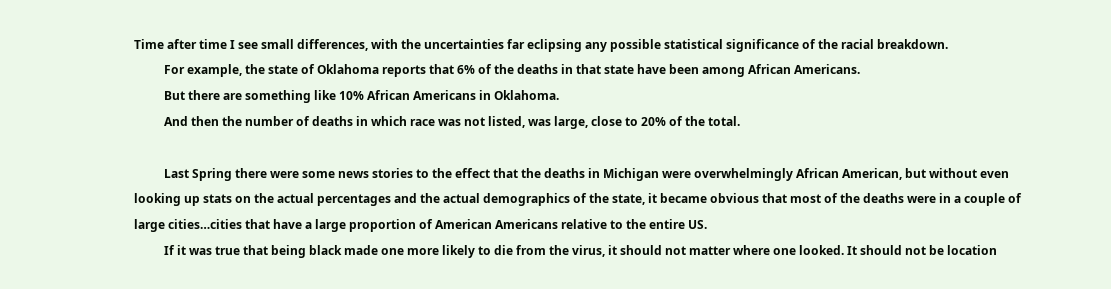Time after time I see small differences, with the uncertainties far eclipsing any possible statistical significance of the racial breakdown.
          For example, the state of Oklahoma reports that 6% of the deaths in that state have been among African Americans.
          But there are something like 10% African Americans in Oklahoma.
          And then the number of deaths in which race was not listed, was large, close to 20% of the total.

          Last Spring there were some news stories to the effect that the deaths in Michigan were overwhelmingly African American, but without even looking up stats on the actual percentages and the actual demographics of the state, it became obvious that most of the deaths were in a couple of large cities…cities that have a large proportion of American Americans relative to the entire US.
          If it was true that being black made one more likely to die from the virus, it should not matter where one looked. It should not be location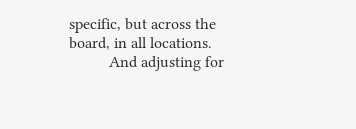specific, but across the board, in all locations.
          And adjusting for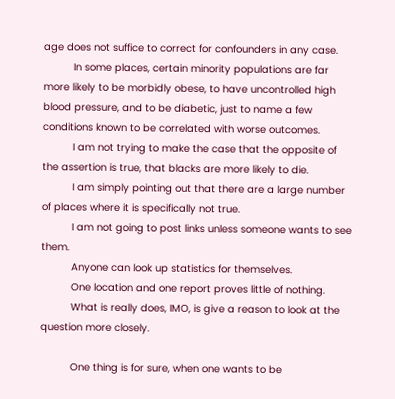age does not suffice to correct for confounders in any case.
          In some places, certain minority populations are far more likely to be morbidly obese, to have uncontrolled high blood pressure, and to be diabetic, just to name a few conditions known to be correlated with worse outcomes.
          I am not trying to make the case that the opposite of the assertion is true, that blacks are more likely to die.
          I am simply pointing out that there are a large number of places where it is specifically not true.
          I am not going to post links unless someone wants to see them.
          Anyone can look up statistics for themselves.
          One location and one report proves little of nothing.
          What is really does, IMO, is give a reason to look at the question more closely.

          One thing is for sure, when one wants to be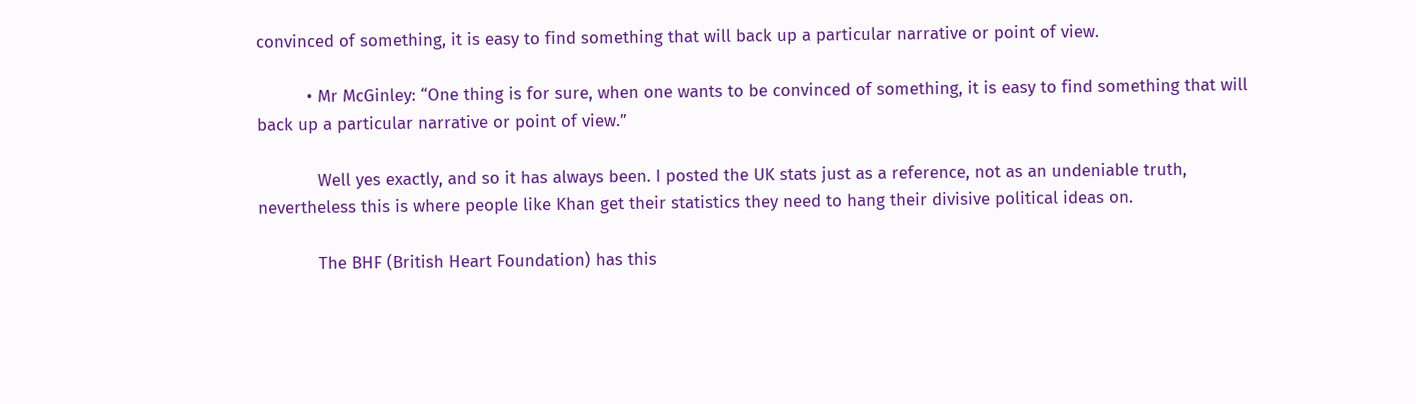convinced of something, it is easy to find something that will back up a particular narrative or point of view.

          • Mr McGinley: “One thing is for sure, when one wants to be convinced of something, it is easy to find something that will back up a particular narrative or point of view.”

            Well yes exactly, and so it has always been. I posted the UK stats just as a reference, not as an undeniable truth, nevertheless this is where people like Khan get their statistics they need to hang their divisive political ideas on.

            The BHF (British Heart Foundation) has this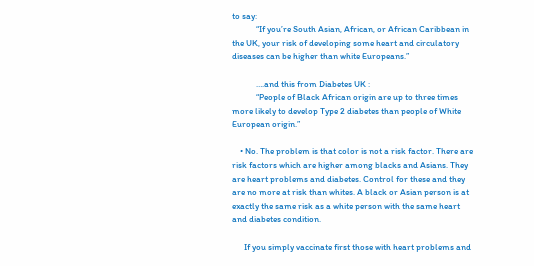to say:
            “If you’re South Asian, African, or African Caribbean in the UK, your risk of developing some heart and circulatory diseases can be higher than white Europeans.”

            ….and this from Diabetes UK :
            “People of Black African origin are up to three times more likely to develop Type 2 diabetes than people of White European origin.”

    • No. The problem is that color is not a risk factor. There are risk factors which are higher among blacks and Asians. They are heart problems and diabetes. Control for these and they are no more at risk than whites. A black or Asian person is at exactly the same risk as a white person with the same heart and diabetes condition.

      If you simply vaccinate first those with heart problems and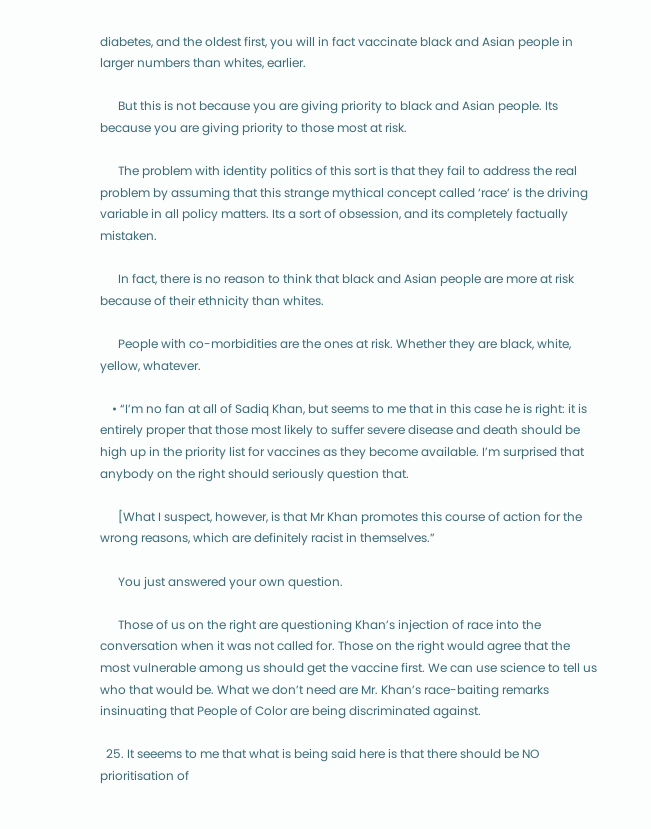diabetes, and the oldest first, you will in fact vaccinate black and Asian people in larger numbers than whites, earlier.

      But this is not because you are giving priority to black and Asian people. Its because you are giving priority to those most at risk.

      The problem with identity politics of this sort is that they fail to address the real problem by assuming that this strange mythical concept called ‘race’ is the driving variable in all policy matters. Its a sort of obsession, and its completely factually mistaken.

      In fact, there is no reason to think that black and Asian people are more at risk because of their ethnicity than whites.

      People with co-morbidities are the ones at risk. Whether they are black, white, yellow, whatever.

    • “I’m no fan at all of Sadiq Khan, but seems to me that in this case he is right: it is entirely proper that those most likely to suffer severe disease and death should be high up in the priority list for vaccines as they become available. I’m surprised that anybody on the right should seriously question that.

      [What I suspect, however, is that Mr Khan promotes this course of action for the wrong reasons, which are definitely racist in themselves.”

      You just answered your own question.

      Those of us on the right are questioning Khan’s injection of race into the conversation when it was not called for. Those on the right would agree that the most vulnerable among us should get the vaccine first. We can use science to tell us who that would be. What we don’t need are Mr. Khan’s race-baiting remarks insinuating that People of Color are being discriminated against.

  25. It seeems to me that what is being said here is that there should be NO prioritisation of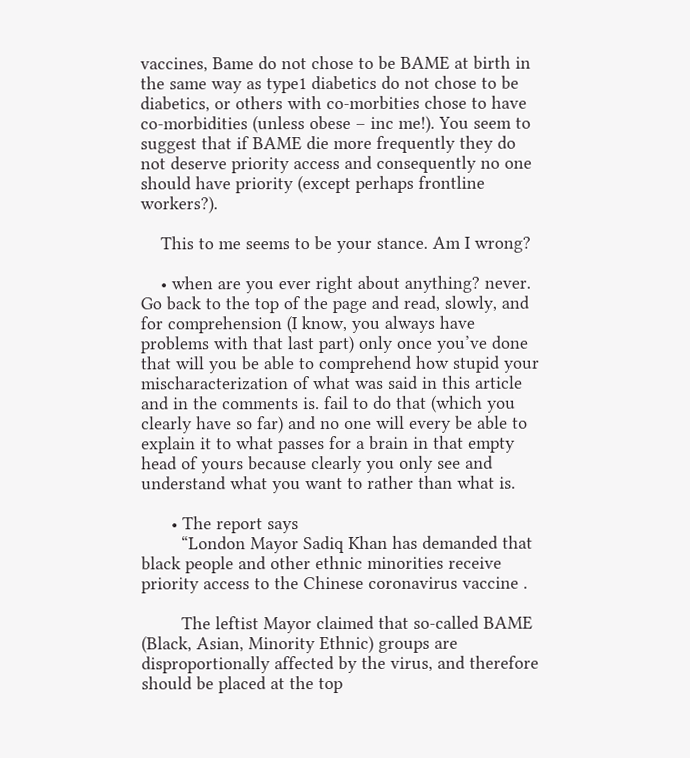vaccines, Bame do not chose to be BAME at birth in the same way as type1 diabetics do not chose to be diabetics, or others with co-morbities chose to have co-morbidities (unless obese – inc me!). You seem to suggest that if BAME die more frequently they do not deserve priority access and consequently no one should have priority (except perhaps frontline workers?).

    This to me seems to be your stance. Am I wrong?

    • when are you ever right about anything? never. Go back to the top of the page and read, slowly, and for comprehension (I know, you always have problems with that last part) only once you’ve done that will you be able to comprehend how stupid your mischaracterization of what was said in this article and in the comments is. fail to do that (which you clearly have so far) and no one will every be able to explain it to what passes for a brain in that empty head of yours because clearly you only see and understand what you want to rather than what is.

      • The report says
        “London Mayor Sadiq Khan has demanded that black people and other ethnic minorities receive priority access to the Chinese coronavirus vaccine .

        The leftist Mayor claimed that so-called BAME (Black, Asian, Minority Ethnic) groups are disproportionally affected by the virus, and therefore should be placed at the top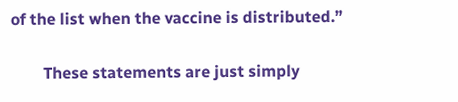of the list when the vaccine is distributed.”

        These statements are just simply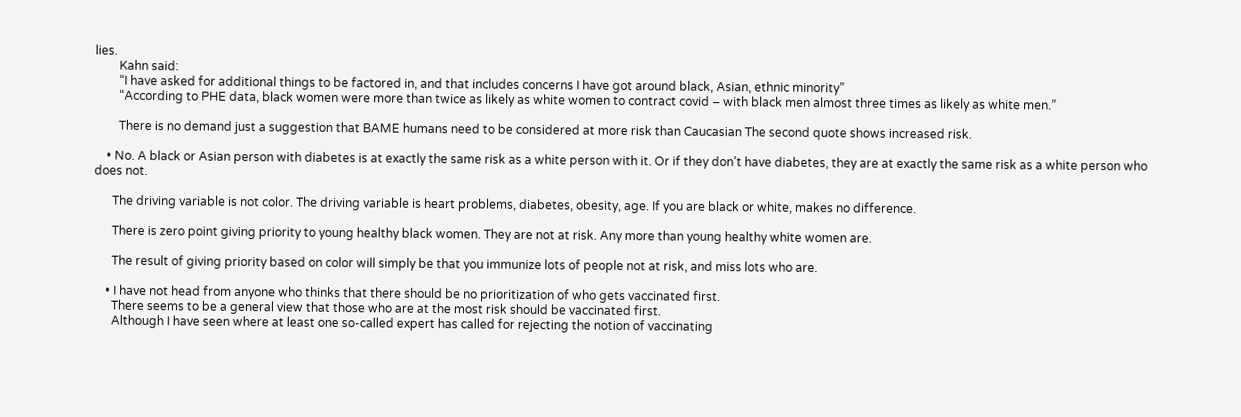lies.
        Kahn said:
        “I have asked for additional things to be factored in, and that includes concerns I have got around black, Asian, ethnic minority”
        “According to PHE data, black women were more than twice as likely as white women to contract covid – with black men almost three times as likely as white men.”

        There is no demand just a suggestion that BAME humans need to be considered at more risk than Caucasian The second quote shows increased risk.

    • No. A black or Asian person with diabetes is at exactly the same risk as a white person with it. Or if they don’t have diabetes, they are at exactly the same risk as a white person who does not.

      The driving variable is not color. The driving variable is heart problems, diabetes, obesity, age. If you are black or white, makes no difference.

      There is zero point giving priority to young healthy black women. They are not at risk. Any more than young healthy white women are.

      The result of giving priority based on color will simply be that you immunize lots of people not at risk, and miss lots who are.

    • I have not head from anyone who thinks that there should be no prioritization of who gets vaccinated first.
      There seems to be a general view that those who are at the most risk should be vaccinated first.
      Although I have seen where at least one so-called expert has called for rejecting the notion of vaccinating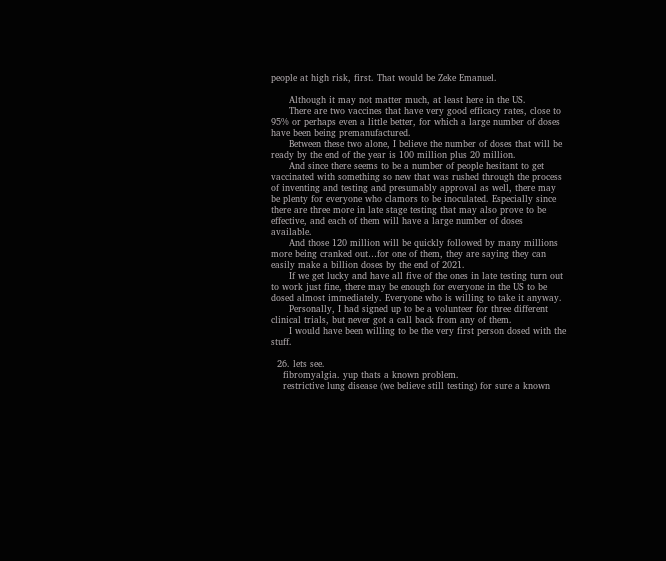people at high risk, first. That would be Zeke Emanuel.

      Although it may not matter much, at least here in the US.
      There are two vaccines that have very good efficacy rates, close to 95% or perhaps even a little better, for which a large number of doses have been being premanufactured.
      Between these two alone, I believe the number of doses that will be ready by the end of the year is 100 million plus 20 million.
      And since there seems to be a number of people hesitant to get vaccinated with something so new that was rushed through the process of inventing and testing and presumably approval as well, there may be plenty for everyone who clamors to be inoculated. Especially since there are three more in late stage testing that may also prove to be effective, and each of them will have a large number of doses available.
      And those 120 million will be quickly followed by many millions more being cranked out…for one of them, they are saying they can easily make a billion doses by the end of 2021.
      If we get lucky and have all five of the ones in late testing turn out to work just fine, there may be enough for everyone in the US to be dosed almost immediately. Everyone who is willing to take it anyway.
      Personally, I had signed up to be a volunteer for three different clinical trials, but never got a call back from any of them.
      I would have been willing to be the very first person dosed with the stuff.

  26. lets see.
    fibromyalgia. yup thats a known problem.
    restrictive lung disease (we believe still testing) for sure a known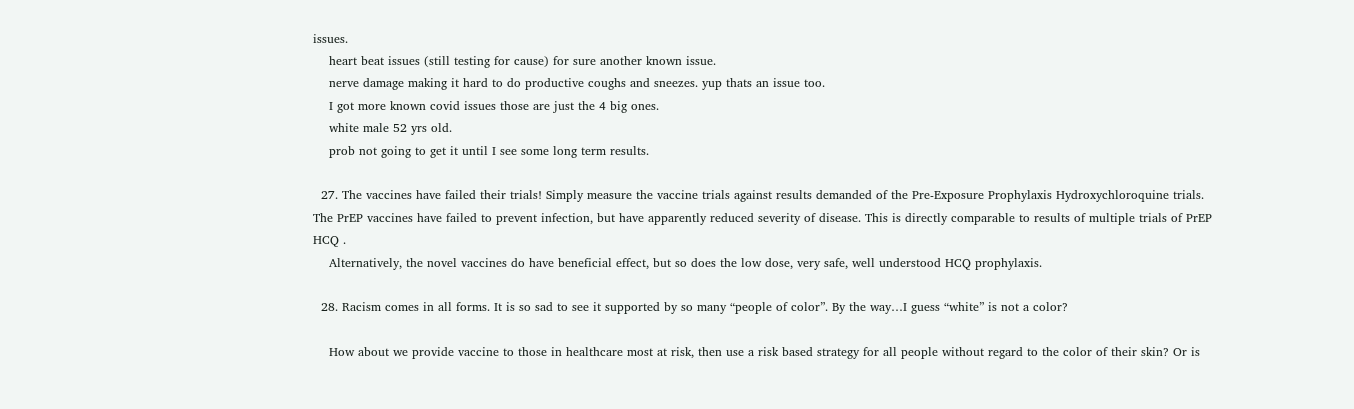issues.
    heart beat issues (still testing for cause) for sure another known issue.
    nerve damage making it hard to do productive coughs and sneezes. yup thats an issue too.
    I got more known covid issues those are just the 4 big ones.
    white male 52 yrs old.
    prob not going to get it until I see some long term results.

  27. The vaccines have failed their trials! Simply measure the vaccine trials against results demanded of the Pre-Exposure Prophylaxis Hydroxychloroquine trials. The PrEP vaccines have failed to prevent infection, but have apparently reduced severity of disease. This is directly comparable to results of multiple trials of PrEP HCQ .
    Alternatively, the novel vaccines do have beneficial effect, but so does the low dose, very safe, well understood HCQ prophylaxis.

  28. Racism comes in all forms. It is so sad to see it supported by so many “people of color”. By the way…I guess “white” is not a color?

    How about we provide vaccine to those in healthcare most at risk, then use a risk based strategy for all people without regard to the color of their skin? Or is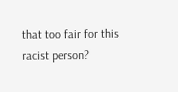that too fair for this racist person?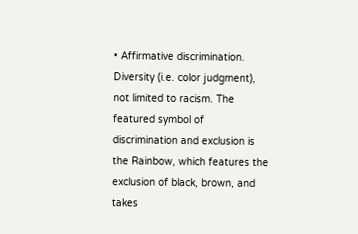• Affirmative discrimination. Diversity (i.e. color judgment), not limited to racism. The featured symbol of discrimination and exclusion is the Rainbow, which features the exclusion of black, brown, and takes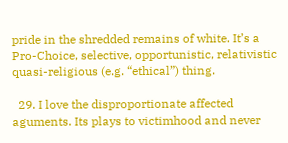pride in the shredded remains of white. It’s a Pro-Choice, selective, opportunistic, relativistic quasi-religious (e.g. “ethical”) thing.

  29. I love the disproportionate affected aguments. Its plays to victimhood and never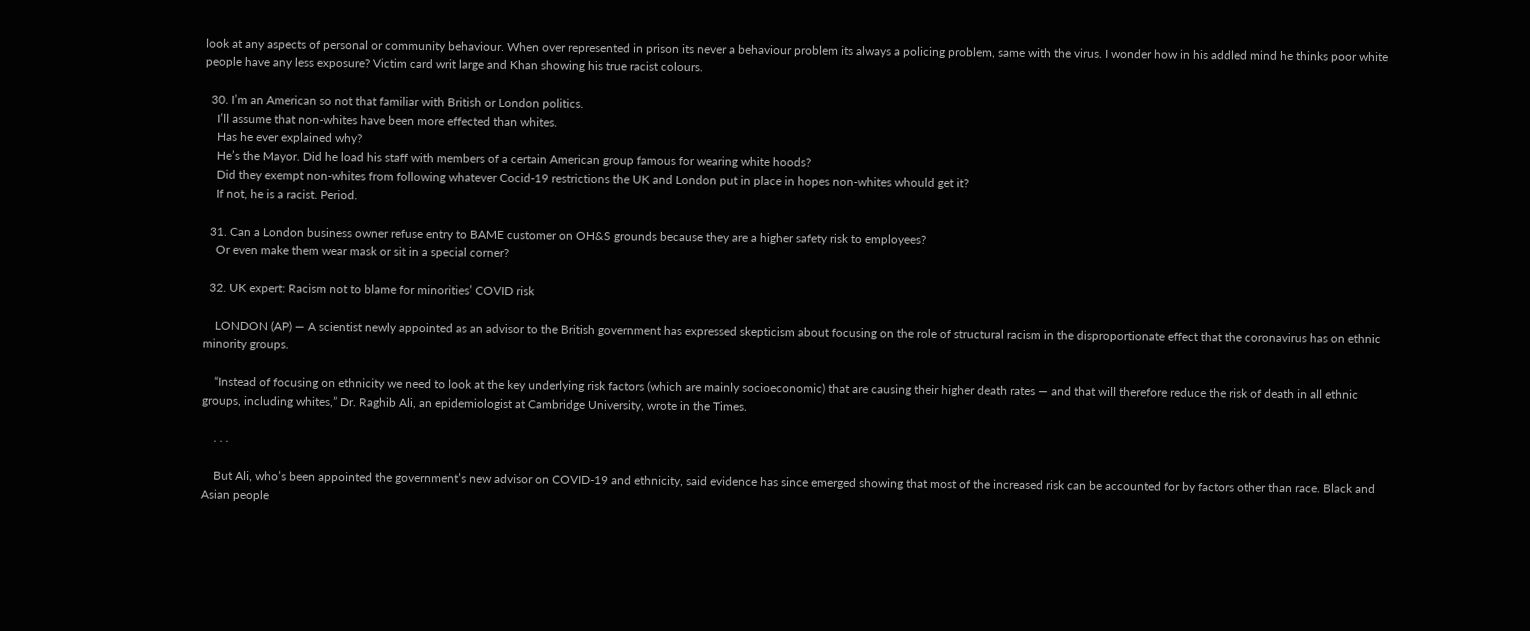look at any aspects of personal or community behaviour. When over represented in prison its never a behaviour problem its always a policing problem, same with the virus. I wonder how in his addled mind he thinks poor white people have any less exposure? Victim card writ large and Khan showing his true racist colours.

  30. I’m an American so not that familiar with British or London politics.
    I’ll assume that non-whites have been more effected than whites.
    Has he ever explained why?
    He’s the Mayor. Did he load his staff with members of a certain American group famous for wearing white hoods?
    Did they exempt non-whites from following whatever Cocid-19 restrictions the UK and London put in place in hopes non-whites whould get it?
    If not, he is a racist. Period.

  31. Can a London business owner refuse entry to BAME customer on OH&S grounds because they are a higher safety risk to employees?
    Or even make them wear mask or sit in a special corner?

  32. UK expert: Racism not to blame for minorities’ COVID risk

    LONDON (AP) — A scientist newly appointed as an advisor to the British government has expressed skepticism about focusing on the role of structural racism in the disproportionate effect that the coronavirus has on ethnic minority groups.

    “Instead of focusing on ethnicity we need to look at the key underlying risk factors (which are mainly socioeconomic) that are causing their higher death rates — and that will therefore reduce the risk of death in all ethnic groups, including whites,” Dr. Raghib Ali, an epidemiologist at Cambridge University, wrote in the Times.

    . . .

    But Ali, who’s been appointed the government’s new advisor on COVID-19 and ethnicity, said evidence has since emerged showing that most of the increased risk can be accounted for by factors other than race. Black and Asian people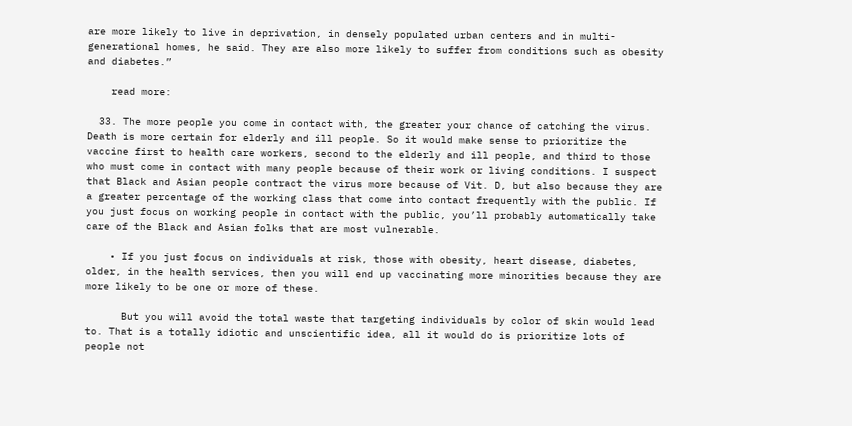are more likely to live in deprivation, in densely populated urban centers and in multi-generational homes, he said. They are also more likely to suffer from conditions such as obesity and diabetes.”

    read more:

  33. The more people you come in contact with, the greater your chance of catching the virus. Death is more certain for elderly and ill people. So it would make sense to prioritize the vaccine first to health care workers, second to the elderly and ill people, and third to those who must come in contact with many people because of their work or living conditions. I suspect that Black and Asian people contract the virus more because of Vit. D, but also because they are a greater percentage of the working class that come into contact frequently with the public. If you just focus on working people in contact with the public, you’ll probably automatically take care of the Black and Asian folks that are most vulnerable.

    • If you just focus on individuals at risk, those with obesity, heart disease, diabetes, older, in the health services, then you will end up vaccinating more minorities because they are more likely to be one or more of these.

      But you will avoid the total waste that targeting individuals by color of skin would lead to. That is a totally idiotic and unscientific idea, all it would do is prioritize lots of people not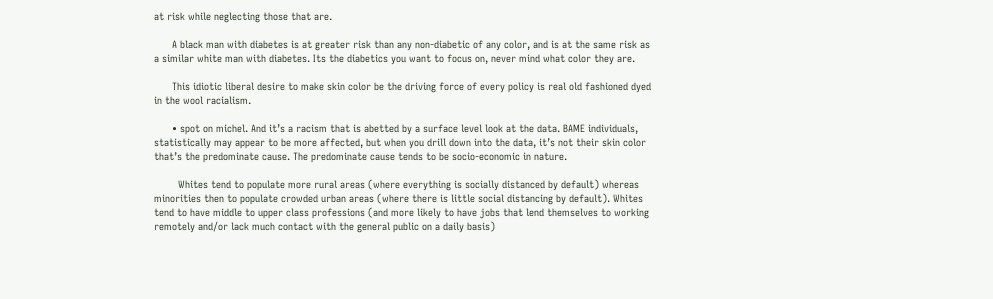at risk while neglecting those that are.

      A black man with diabetes is at greater risk than any non-diabetic of any color, and is at the same risk as a similar white man with diabetes. Its the diabetics you want to focus on, never mind what color they are.

      This idiotic liberal desire to make skin color be the driving force of every policy is real old fashioned dyed in the wool racialism.

      • spot on michel. And it’s a racism that is abetted by a surface level look at the data. BAME individuals, statistically may appear to be more affected, but when you drill down into the data, it’s not their skin color that’s the predominate cause. The predominate cause tends to be socio-economic in nature.

        Whites tend to populate more rural areas (where everything is socially distanced by default) whereas minorities then to populate crowded urban areas (where there is little social distancing by default). Whites tend to have middle to upper class professions (and more likely to have jobs that lend themselves to working remotely and/or lack much contact with the general public on a daily basis)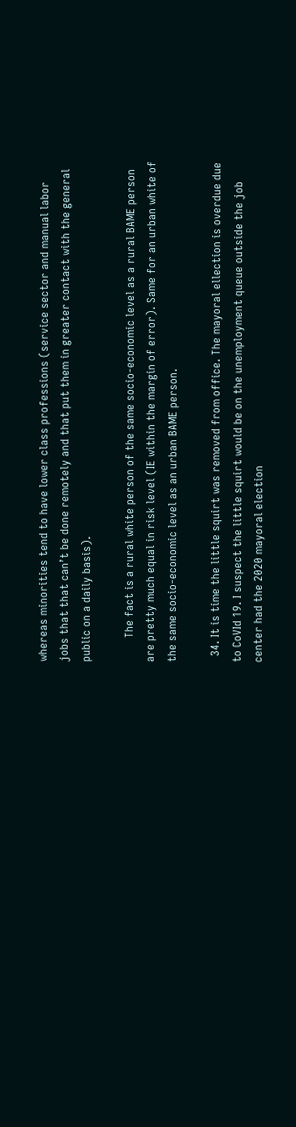whereas minorities tend to have lower class professions (service sector and manual labor jobs that that can’t be done remotely and that put them in greater contact with the general public on a daily basis).

        The fact is a rural white person of the same socio-economic level as a rural BAME person are pretty much equal in risk level (IE within the margin of error). Same for an urban white of the same socio-economic level as an urban BAME person.

  34. It is time the little squirt was removed from office. The mayoral ellection is overdue due to CoVId 19. I suspect the little squirt would be on the unemployment queue outside the job center had the 2020 mayoral election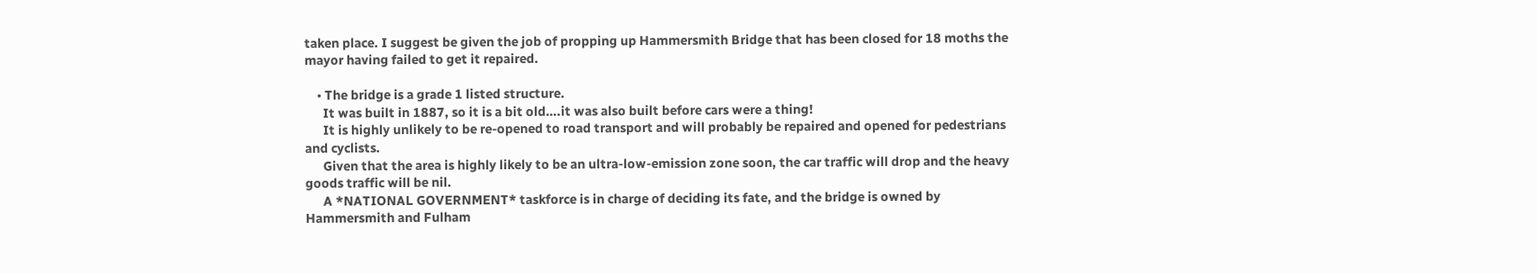taken place. I suggest be given the job of propping up Hammersmith Bridge that has been closed for 18 moths the mayor having failed to get it repaired.

    • The bridge is a grade 1 listed structure.
      It was built in 1887, so it is a bit old….it was also built before cars were a thing!
      It is highly unlikely to be re-opened to road transport and will probably be repaired and opened for pedestrians and cyclists.
      Given that the area is highly likely to be an ultra-low-emission zone soon, the car traffic will drop and the heavy goods traffic will be nil.
      A *NATIONAL GOVERNMENT* taskforce is in charge of deciding its fate, and the bridge is owned by Hammersmith and Fulham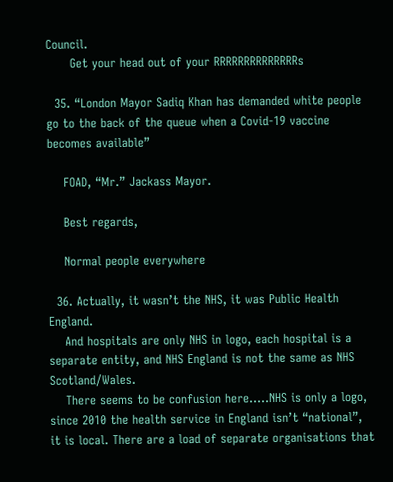Council.
      Get your head out of your RRRRRRRRRRRRRRs

  35. “London Mayor Sadiq Khan has demanded white people go to the back of the queue when a Covid-19 vaccine becomes available”

    FOAD, “Mr.” Jackass Mayor.

    Best regards,

    Normal people everywhere

  36. Actually, it wasn’t the NHS, it was Public Health England.
    And hospitals are only NHS in logo, each hospital is a separate entity, and NHS England is not the same as NHS Scotland/Wales.
    There seems to be confusion here…..NHS is only a logo, since 2010 the health service in England isn’t “national”, it is local. There are a load of separate organisations that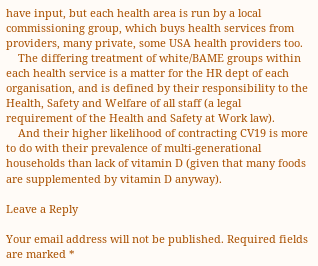have input, but each health area is run by a local commissioning group, which buys health services from providers, many private, some USA health providers too.
    The differing treatment of white/BAME groups within each health service is a matter for the HR dept of each organisation, and is defined by their responsibility to the Health, Safety and Welfare of all staff (a legal requirement of the Health and Safety at Work law).
    And their higher likelihood of contracting CV19 is more to do with their prevalence of multi-generational households than lack of vitamin D (given that many foods are supplemented by vitamin D anyway).

Leave a Reply

Your email address will not be published. Required fields are marked *